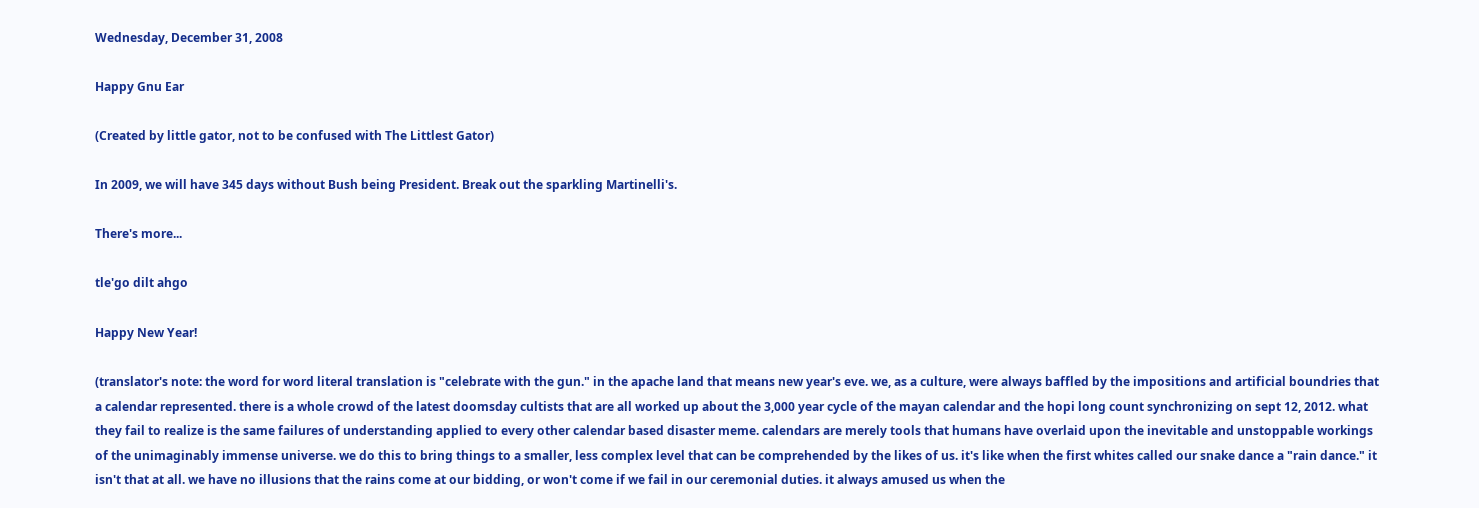Wednesday, December 31, 2008

Happy Gnu Ear

(Created by little gator, not to be confused with The Littlest Gator)

In 2009, we will have 345 days without Bush being President. Break out the sparkling Martinelli's.

There's more...

tle'go dilt ahgo

Happy New Year!

(translator's note: the word for word literal translation is "celebrate with the gun." in the apache land that means new year's eve. we, as a culture, were always baffled by the impositions and artificial boundries that a calendar represented. there is a whole crowd of the latest doomsday cultists that are all worked up about the 3,000 year cycle of the mayan calendar and the hopi long count synchronizing on sept 12, 2012. what they fail to realize is the same failures of understanding applied to every other calendar based disaster meme. calendars are merely tools that humans have overlaid upon the inevitable and unstoppable workings of the unimaginably immense universe. we do this to bring things to a smaller, less complex level that can be comprehended by the likes of us. it's like when the first whites called our snake dance a "rain dance." it isn't that at all. we have no illusions that the rains come at our bidding, or won't come if we fail in our ceremonial duties. it always amused us when the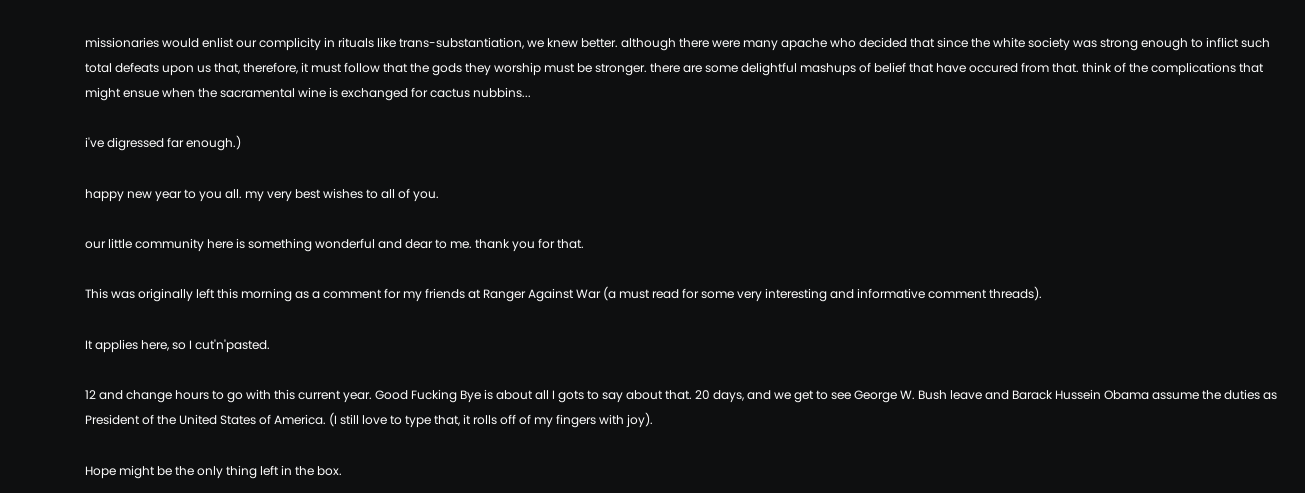missionaries would enlist our complicity in rituals like trans-substantiation, we knew better. although there were many apache who decided that since the white society was strong enough to inflict such total defeats upon us that, therefore, it must follow that the gods they worship must be stronger. there are some delightful mashups of belief that have occured from that. think of the complications that might ensue when the sacramental wine is exchanged for cactus nubbins...

i've digressed far enough.)

happy new year to you all. my very best wishes to all of you.

our little community here is something wonderful and dear to me. thank you for that.

This was originally left this morning as a comment for my friends at Ranger Against War (a must read for some very interesting and informative comment threads).

It applies here, so I cut'n'pasted.

12 and change hours to go with this current year. Good Fucking Bye is about all I gots to say about that. 20 days, and we get to see George W. Bush leave and Barack Hussein Obama assume the duties as President of the United States of America. (I still love to type that, it rolls off of my fingers with joy).

Hope might be the only thing left in the box.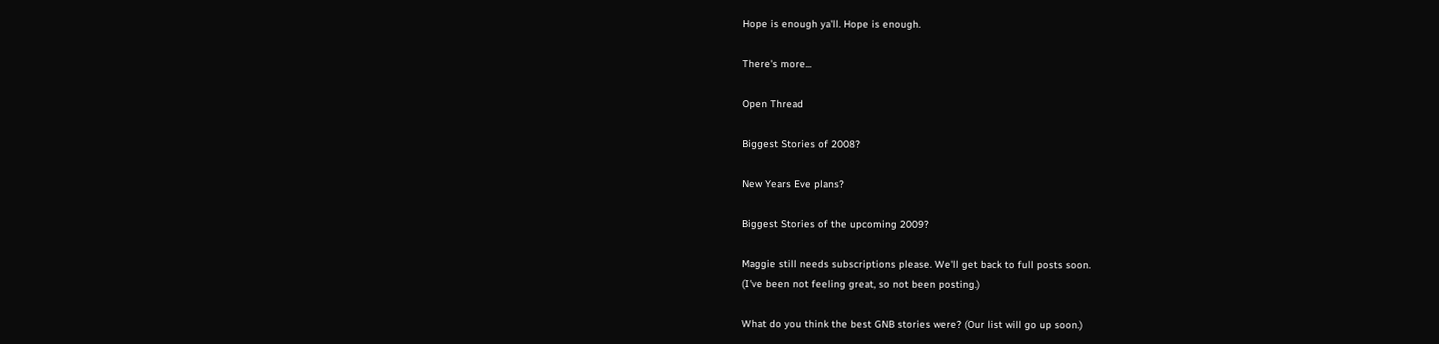Hope is enough ya'll. Hope is enough.

There's more...

Open Thread

Biggest Stories of 2008?

New Years Eve plans?

Biggest Stories of the upcoming 2009?

Maggie still needs subscriptions please. We'll get back to full posts soon.
(I've been not feeling great, so not been posting.)

What do you think the best GNB stories were? (Our list will go up soon.)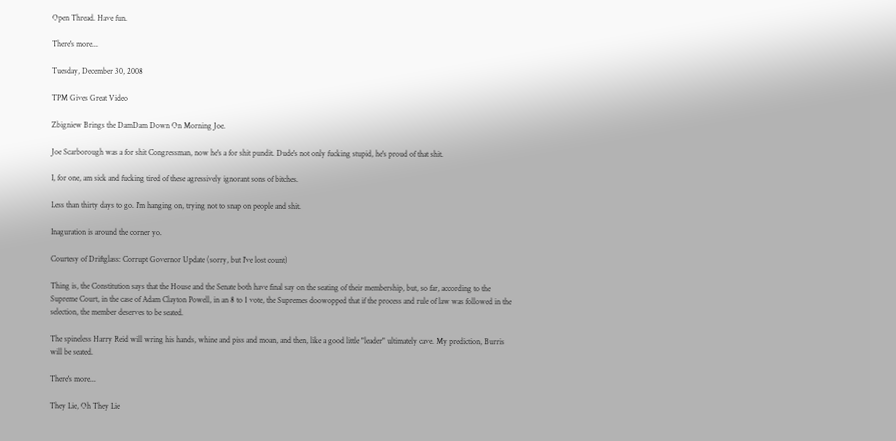Open Thread. Have fun.

There's more...

Tuesday, December 30, 2008

TPM Gives Great Video

Zbigniew Brings the DamDam Down On Morning Joe.

Joe Scarborough was a for shit Congressman, now he's a for shit pundit. Dude's not only fucking stupid, he's proud of that shit.

I, for one, am sick and fucking tired of these agressively ignorant sons of bitches.

Less than thirty days to go. I'm hanging on, trying not to snap on people and shit.

Inaguration is around the corner yo.

Courtesy of Driftglass: Corrupt Governor Update (sorry, but I've lost count)

Thing is, the Constitution says that the House and the Senate both have final say on the seating of their membership, but, so far, according to the Supreme Court, in the case of Adam Clayton Powell, in an 8 to 1 vote, the Supremes doowopped that if the process and rule of law was followed in the selection, the member deserves to be seated.

The spineless Harry Reid will wring his hands, whine and piss and moan, and then, like a good little "leader" ultimately cave. My prediction, Burris will be seated.

There's more...

They Lie, Oh They Lie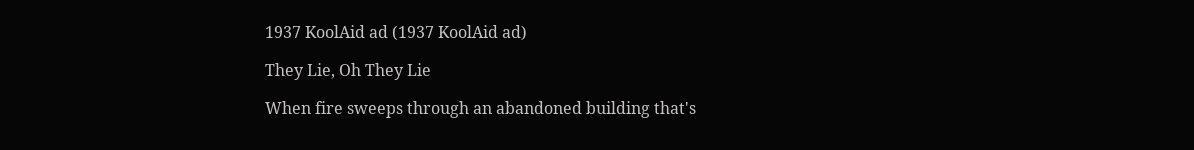1937 KoolAid ad (1937 KoolAid ad)

They Lie, Oh They Lie

When fire sweeps through an abandoned building that's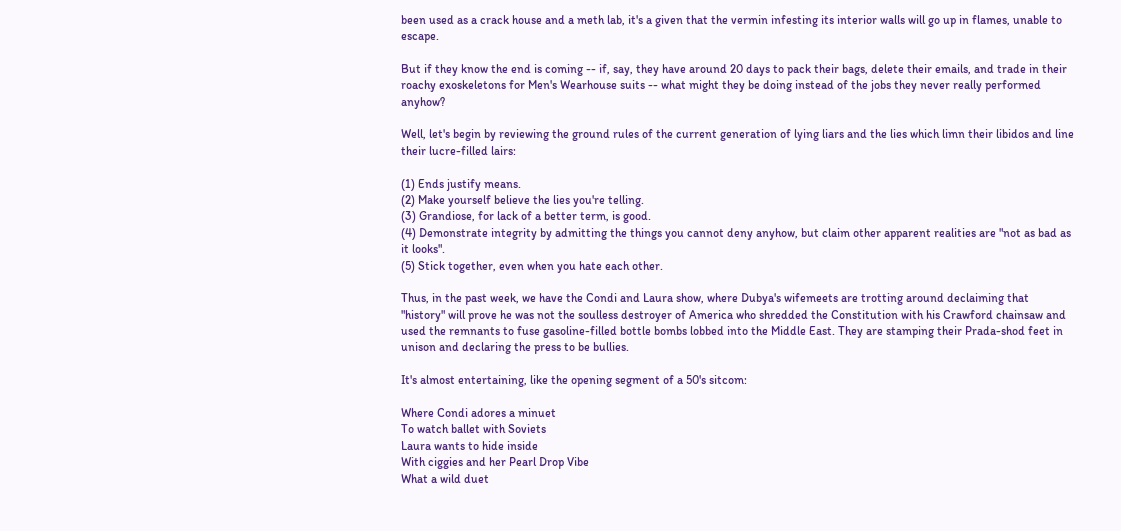been used as a crack house and a meth lab, it's a given that the vermin infesting its interior walls will go up in flames, unable to escape.

But if they know the end is coming -- if, say, they have around 20 days to pack their bags, delete their emails, and trade in their roachy exoskeletons for Men's Wearhouse suits -- what might they be doing instead of the jobs they never really performed anyhow?

Well, let's begin by reviewing the ground rules of the current generation of lying liars and the lies which limn their libidos and line their lucre-filled lairs:

(1) Ends justify means.
(2) Make yourself believe the lies you're telling.
(3) Grandiose, for lack of a better term, is good.
(4) Demonstrate integrity by admitting the things you cannot deny anyhow, but claim other apparent realities are "not as bad as it looks".
(5) Stick together, even when you hate each other.

Thus, in the past week, we have the Condi and Laura show, where Dubya's wifemeets are trotting around declaiming that "history" will prove he was not the soulless destroyer of America who shredded the Constitution with his Crawford chainsaw and used the remnants to fuse gasoline-filled bottle bombs lobbed into the Middle East. They are stamping their Prada-shod feet in unison and declaring the press to be bullies.

It's almost entertaining, like the opening segment of a 50's sitcom:

Where Condi adores a minuet
To watch ballet with Soviets
Laura wants to hide inside
With ciggies and her Pearl Drop Vibe
What a wild duet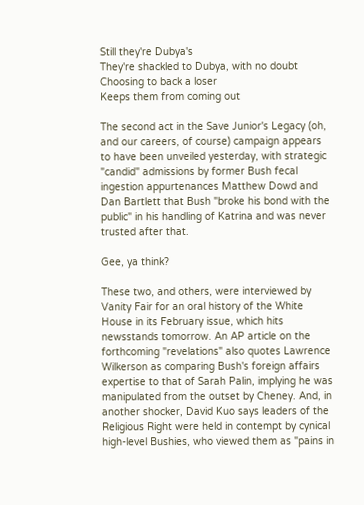Still they're Dubya's
They're shackled to Dubya, with no doubt
Choosing to back a loser
Keeps them from coming out

The second act in the Save Junior's Legacy (oh, and our careers, of course) campaign appears to have been unveiled yesterday, with strategic "candid" admissions by former Bush fecal ingestion appurtenances Matthew Dowd and Dan Bartlett that Bush "broke his bond with the public" in his handling of Katrina and was never trusted after that.

Gee, ya think?

These two, and others, were interviewed by Vanity Fair for an oral history of the White House in its February issue, which hits newsstands tomorrow. An AP article on the forthcoming "revelations" also quotes Lawrence Wilkerson as comparing Bush's foreign affairs expertise to that of Sarah Palin, implying he was manipulated from the outset by Cheney. And, in another shocker, David Kuo says leaders of the Religious Right were held in contempt by cynical high-level Bushies, who viewed them as "pains in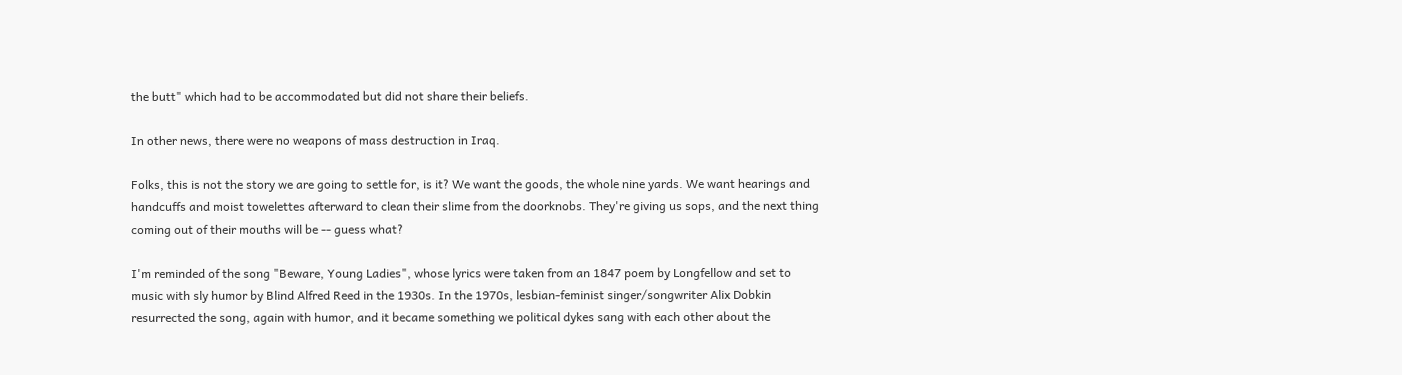the butt" which had to be accommodated but did not share their beliefs.

In other news, there were no weapons of mass destruction in Iraq.

Folks, this is not the story we are going to settle for, is it? We want the goods, the whole nine yards. We want hearings and handcuffs and moist towelettes afterward to clean their slime from the doorknobs. They're giving us sops, and the next thing coming out of their mouths will be -- guess what?

I'm reminded of the song "Beware, Young Ladies", whose lyrics were taken from an 1847 poem by Longfellow and set to music with sly humor by Blind Alfred Reed in the 1930s. In the 1970s, lesbian-feminist singer/songwriter Alix Dobkin resurrected the song, again with humor, and it became something we political dykes sang with each other about the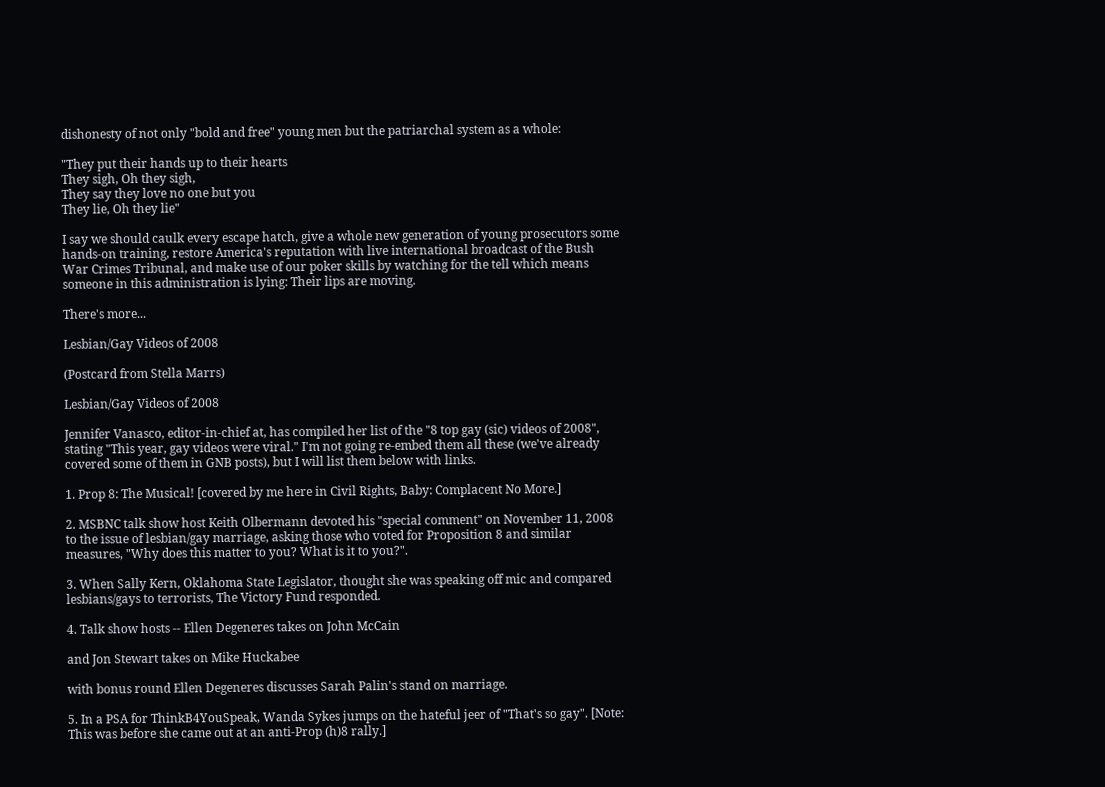dishonesty of not only "bold and free" young men but the patriarchal system as a whole:

"They put their hands up to their hearts
They sigh, Oh they sigh,
They say they love no one but you
They lie, Oh they lie"

I say we should caulk every escape hatch, give a whole new generation of young prosecutors some hands-on training, restore America's reputation with live international broadcast of the Bush War Crimes Tribunal, and make use of our poker skills by watching for the tell which means someone in this administration is lying: Their lips are moving.

There's more...

Lesbian/Gay Videos of 2008

(Postcard from Stella Marrs)

Lesbian/Gay Videos of 2008

Jennifer Vanasco, editor-in-chief at, has compiled her list of the "8 top gay (sic) videos of 2008", stating "This year, gay videos were viral." I'm not going re-embed them all these (we've already covered some of them in GNB posts), but I will list them below with links.

1. Prop 8: The Musical! [covered by me here in Civil Rights, Baby: Complacent No More.]

2. MSBNC talk show host Keith Olbermann devoted his "special comment" on November 11, 2008 to the issue of lesbian/gay marriage, asking those who voted for Proposition 8 and similar measures, "Why does this matter to you? What is it to you?".

3. When Sally Kern, Oklahoma State Legislator, thought she was speaking off mic and compared lesbians/gays to terrorists, The Victory Fund responded.

4. Talk show hosts -- Ellen Degeneres takes on John McCain

and Jon Stewart takes on Mike Huckabee

with bonus round Ellen Degeneres discusses Sarah Palin's stand on marriage.

5. In a PSA for ThinkB4YouSpeak, Wanda Sykes jumps on the hateful jeer of "That's so gay". [Note: This was before she came out at an anti-Prop (h)8 rally.]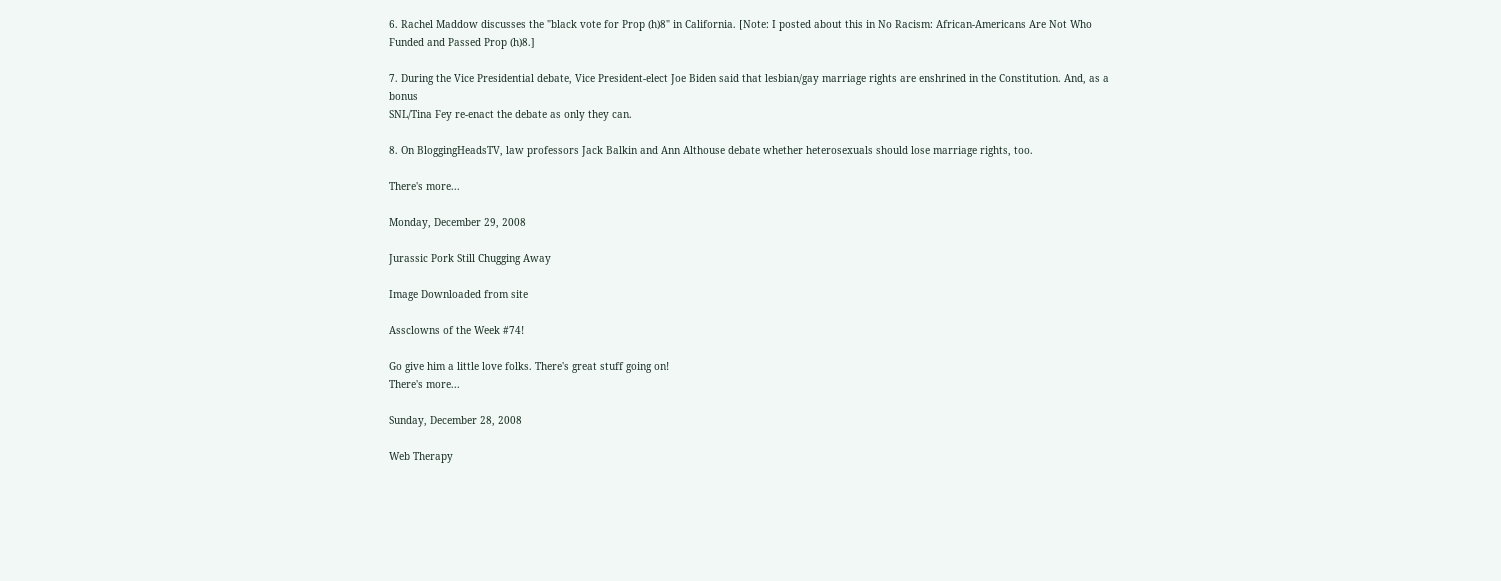6. Rachel Maddow discusses the "black vote for Prop (h)8" in California. [Note: I posted about this in No Racism: African-Americans Are Not Who Funded and Passed Prop (h)8.]

7. During the Vice Presidential debate, Vice President-elect Joe Biden said that lesbian/gay marriage rights are enshrined in the Constitution. And, as a bonus
SNL/Tina Fey re-enact the debate as only they can.

8. On BloggingHeadsTV, law professors Jack Balkin and Ann Althouse debate whether heterosexuals should lose marriage rights, too.

There's more...

Monday, December 29, 2008

Jurassic Pork Still Chugging Away

Image Downloaded from site

Assclowns of the Week #74!

Go give him a little love folks. There's great stuff going on!
There's more...

Sunday, December 28, 2008

Web Therapy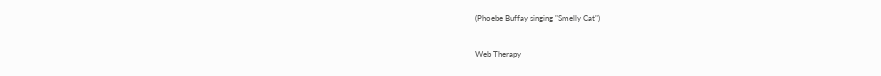(Phoebe Buffay singing "Smelly Cat")

Web Therapy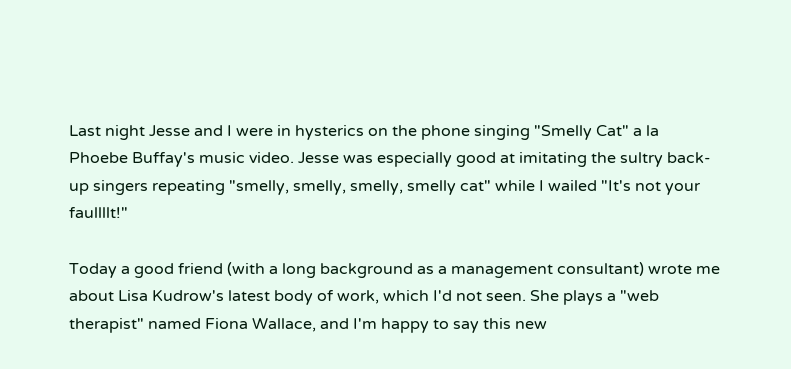Last night Jesse and I were in hysterics on the phone singing "Smelly Cat" a la Phoebe Buffay's music video. Jesse was especially good at imitating the sultry back-up singers repeating "smelly, smelly, smelly, smelly cat" while I wailed "It's not your faullllt!"

Today a good friend (with a long background as a management consultant) wrote me about Lisa Kudrow's latest body of work, which I'd not seen. She plays a "web therapist" named Fiona Wallace, and I'm happy to say this new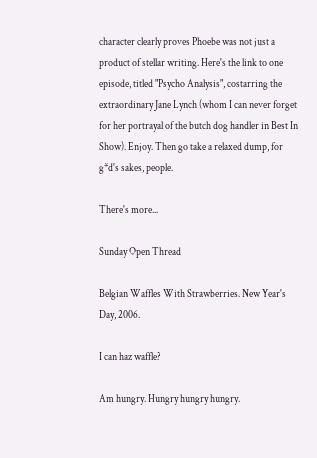character clearly proves Phoebe was not just a product of stellar writing. Here's the link to one episode, titled "Psycho Analysis", costarring the extraordinary Jane Lynch (whom I can never forget for her portrayal of the butch dog handler in Best In Show). Enjoy. Then go take a relaxed dump, for g*d's sakes, people.

There's more...

Sunday Open Thread

Belgian Waffles With Strawberries. New Year's Day, 2006.

I can haz waffle?

Am hungry. Hungry hungry hungry.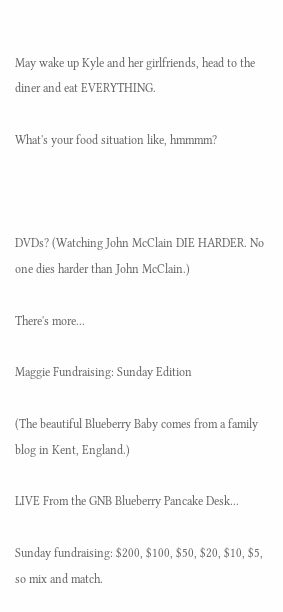May wake up Kyle and her girlfriends, head to the diner and eat EVERYTHING.

What's your food situation like, hmmmm?



DVDs? (Watching John McClain DIE HARDER. No one dies harder than John McClain.)

There's more...

Maggie Fundraising: Sunday Edition

(The beautiful Blueberry Baby comes from a family blog in Kent, England.)

LIVE From the GNB Blueberry Pancake Desk...

Sunday fundraising: $200, $100, $50, $20, $10, $5, so mix and match.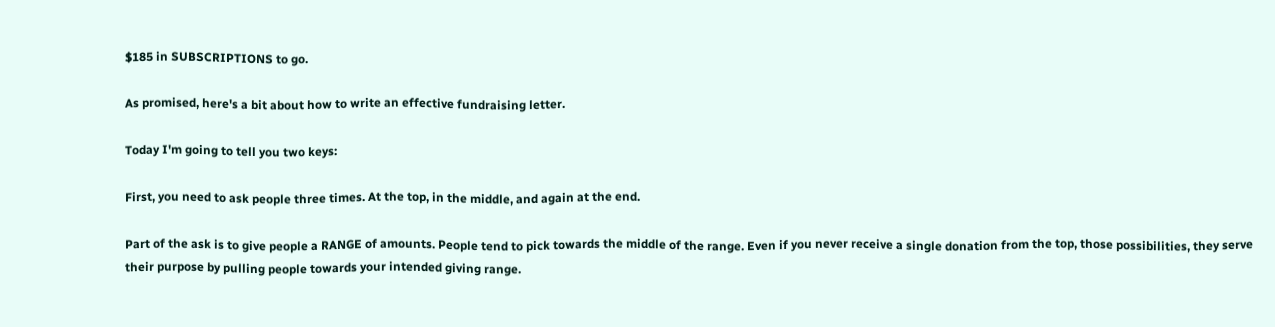$185 in SUBSCRIPTIONS to go.

As promised, here's a bit about how to write an effective fundraising letter.

Today I'm going to tell you two keys:

First, you need to ask people three times. At the top, in the middle, and again at the end.

Part of the ask is to give people a RANGE of amounts. People tend to pick towards the middle of the range. Even if you never receive a single donation from the top, those possibilities, they serve their purpose by pulling people towards your intended giving range.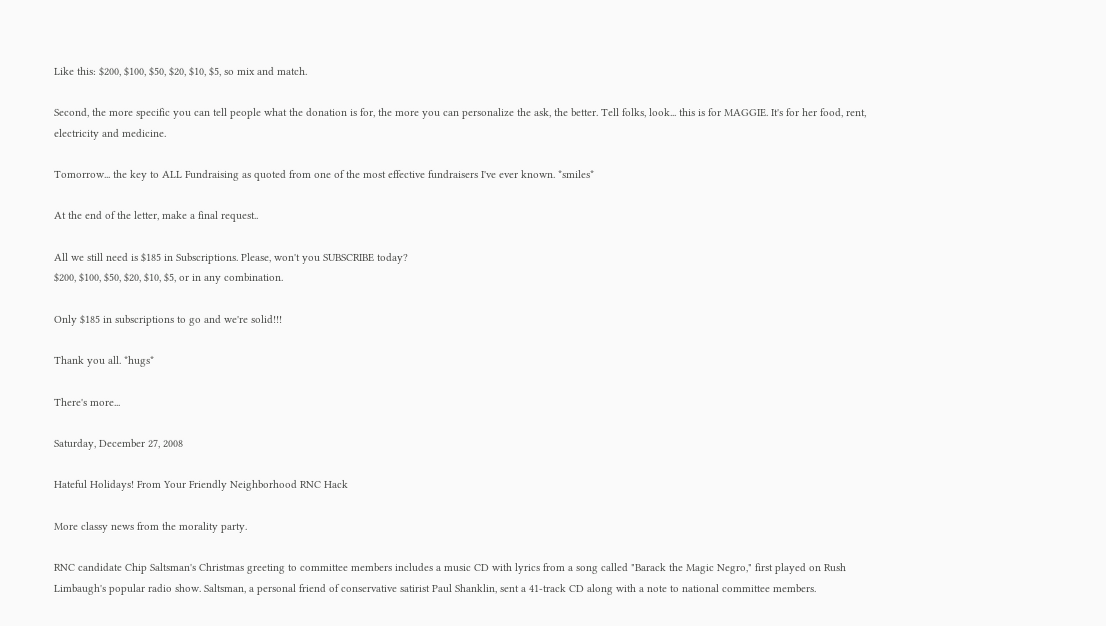Like this: $200, $100, $50, $20, $10, $5, so mix and match.

Second, the more specific you can tell people what the donation is for, the more you can personalize the ask, the better. Tell folks, look... this is for MAGGIE. It's for her food, rent, electricity and medicine.

Tomorrow... the key to ALL Fundraising as quoted from one of the most effective fundraisers I've ever known. *smiles*

At the end of the letter, make a final request..

All we still need is $185 in Subscriptions. Please, won't you SUBSCRIBE today?
$200, $100, $50, $20, $10, $5, or in any combination.

Only $185 in subscriptions to go and we're solid!!!

Thank you all. *hugs*

There's more...

Saturday, December 27, 2008

Hateful Holidays! From Your Friendly Neighborhood RNC Hack

More classy news from the morality party.

RNC candidate Chip Saltsman's Christmas greeting to committee members includes a music CD with lyrics from a song called "Barack the Magic Negro," first played on Rush Limbaugh's popular radio show. Saltsman, a personal friend of conservative satirist Paul Shanklin, sent a 41-track CD along with a note to national committee members.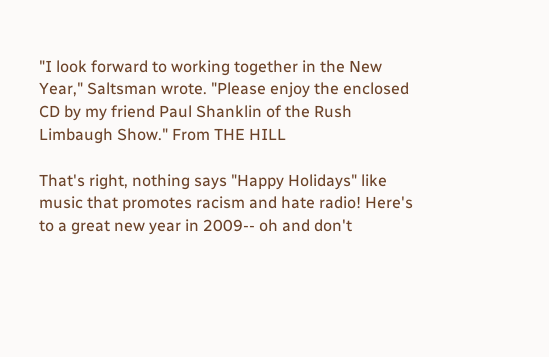"I look forward to working together in the New Year," Saltsman wrote. "Please enjoy the enclosed CD by my friend Paul Shanklin of the Rush Limbaugh Show." From THE HILL

That's right, nothing says "Happy Holidays" like music that promotes racism and hate radio! Here's to a great new year in 2009-- oh and don't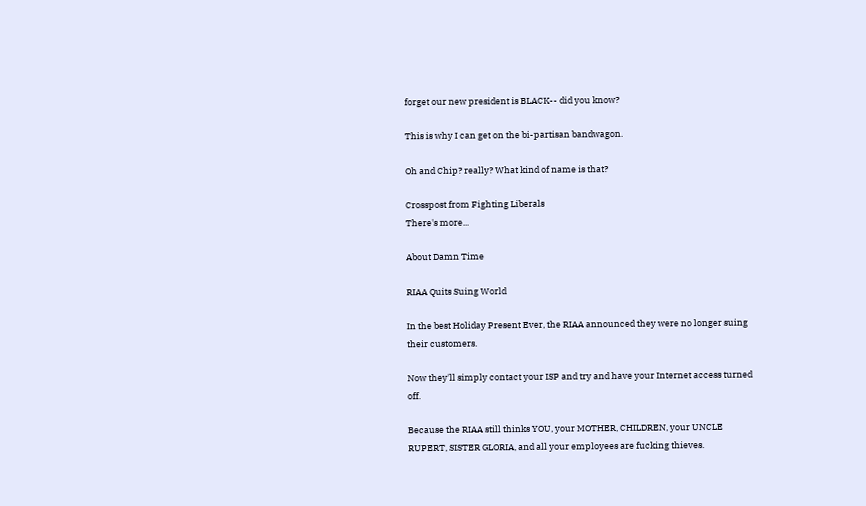forget our new president is BLACK-- did you know?

This is why I can get on the bi-partisan bandwagon.

Oh and Chip? really? What kind of name is that?

Crosspost from Fighting Liberals
There's more...

About Damn Time

RIAA Quits Suing World

In the best Holiday Present Ever, the RIAA announced they were no longer suing their customers.

Now they'll simply contact your ISP and try and have your Internet access turned off.

Because the RIAA still thinks YOU, your MOTHER, CHILDREN, your UNCLE RUPERT, SISTER GLORIA, and all your employees are fucking thieves.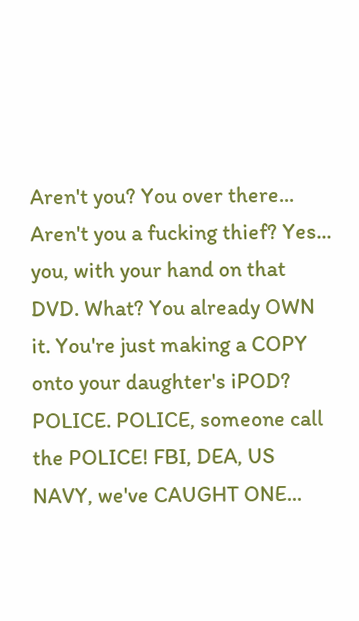Aren't you? You over there... Aren't you a fucking thief? Yes... you, with your hand on that DVD. What? You already OWN it. You're just making a COPY onto your daughter's iPOD? POLICE. POLICE, someone call the POLICE! FBI, DEA, US NAVY, we've CAUGHT ONE...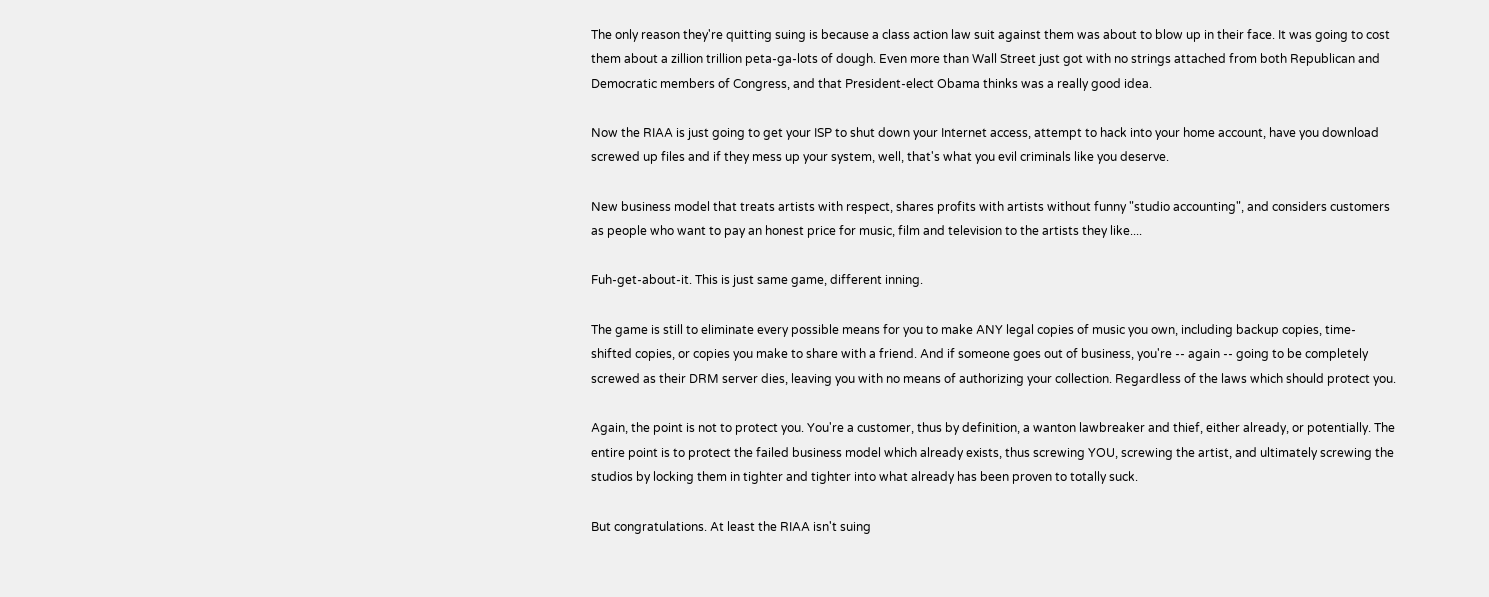The only reason they're quitting suing is because a class action law suit against them was about to blow up in their face. It was going to cost them about a zillion trillion peta-ga-lots of dough. Even more than Wall Street just got with no strings attached from both Republican and Democratic members of Congress, and that President-elect Obama thinks was a really good idea.

Now the RIAA is just going to get your ISP to shut down your Internet access, attempt to hack into your home account, have you download screwed up files and if they mess up your system, well, that's what you evil criminals like you deserve.

New business model that treats artists with respect, shares profits with artists without funny "studio accounting", and considers customers as people who want to pay an honest price for music, film and television to the artists they like....

Fuh-get-about-it. This is just same game, different inning.

The game is still to eliminate every possible means for you to make ANY legal copies of music you own, including backup copies, time-shifted copies, or copies you make to share with a friend. And if someone goes out of business, you're -- again -- going to be completely screwed as their DRM server dies, leaving you with no means of authorizing your collection. Regardless of the laws which should protect you.

Again, the point is not to protect you. You're a customer, thus by definition, a wanton lawbreaker and thief, either already, or potentially. The entire point is to protect the failed business model which already exists, thus screwing YOU, screwing the artist, and ultimately screwing the studios by locking them in tighter and tighter into what already has been proven to totally suck.

But congratulations. At least the RIAA isn't suing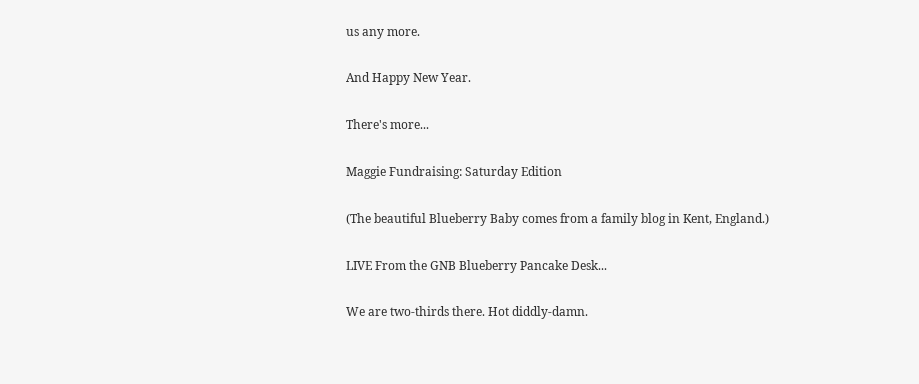us any more.

And Happy New Year.

There's more...

Maggie Fundraising: Saturday Edition

(The beautiful Blueberry Baby comes from a family blog in Kent, England.)

LIVE From the GNB Blueberry Pancake Desk...

We are two-thirds there. Hot diddly-damn.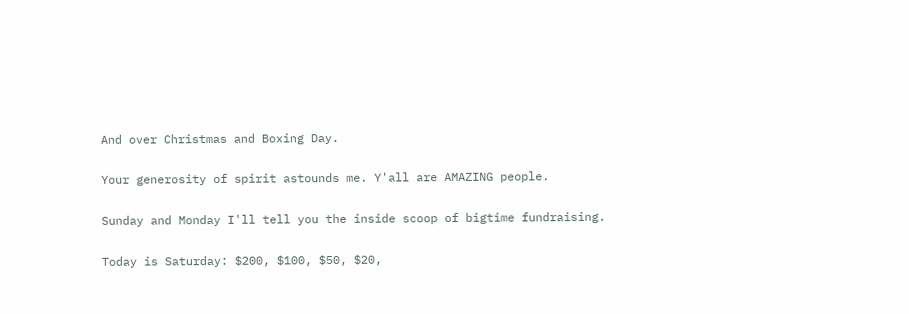And over Christmas and Boxing Day.

Your generosity of spirit astounds me. Y'all are AMAZING people.

Sunday and Monday I'll tell you the inside scoop of bigtime fundraising.

Today is Saturday: $200, $100, $50, $20,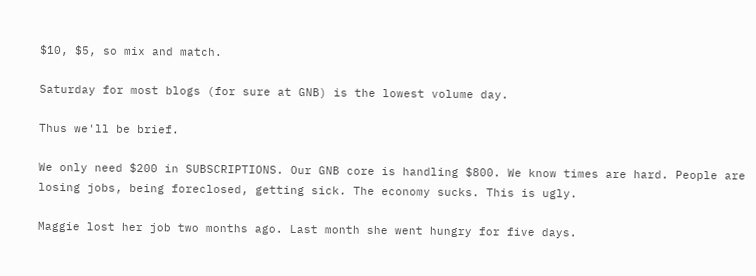$10, $5, so mix and match.

Saturday for most blogs (for sure at GNB) is the lowest volume day.

Thus we'll be brief.

We only need $200 in SUBSCRIPTIONS. Our GNB core is handling $800. We know times are hard. People are losing jobs, being foreclosed, getting sick. The economy sucks. This is ugly.

Maggie lost her job two months ago. Last month she went hungry for five days.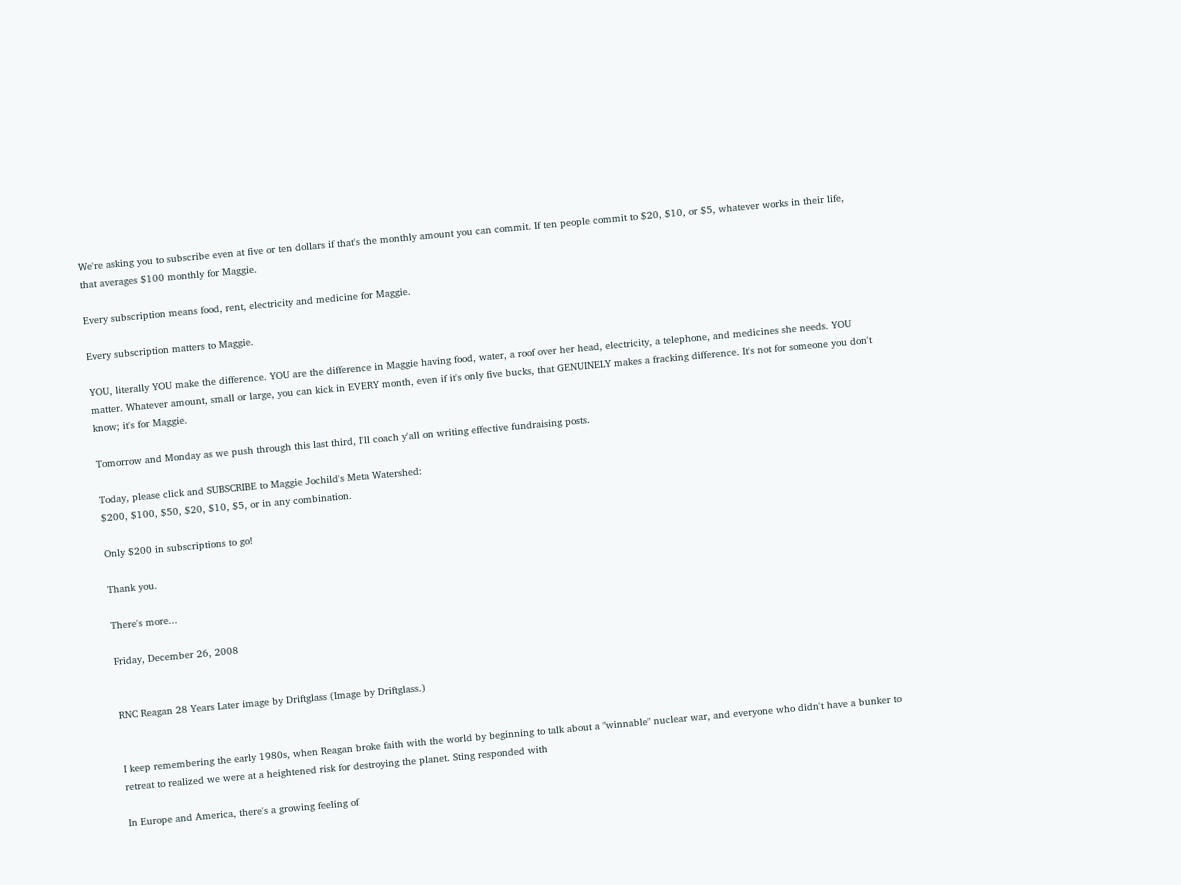We're asking you to subscribe even at five or ten dollars if that's the monthly amount you can commit. If ten people commit to $20, $10, or $5, whatever works in their life, that averages $100 monthly for Maggie.

Every subscription means food, rent, electricity and medicine for Maggie.

Every subscription matters to Maggie.

YOU, literally YOU make the difference. YOU are the difference in Maggie having food, water, a roof over her head, electricity, a telephone, and medicines she needs. YOU matter. Whatever amount, small or large, you can kick in EVERY month, even if it's only five bucks, that GENUINELY makes a fracking difference. It's not for someone you don't know; it's for Maggie.

Tomorrow and Monday as we push through this last third, I'll coach y'all on writing effective fundraising posts.

Today, please click and SUBSCRIBE to Maggie Jochild's Meta Watershed:
$200, $100, $50, $20, $10, $5, or in any combination.

Only $200 in subscriptions to go!

Thank you.

There's more...

Friday, December 26, 2008


RNC Reagan 28 Years Later image by Driftglass (Image by Driftglass.)


I keep remembering the early 1980s, when Reagan broke faith with the world by beginning to talk about a "winnable" nuclear war, and everyone who didn't have a bunker to retreat to realized we were at a heightened risk for destroying the planet. Sting responded with

In Europe and America, there's a growing feeling of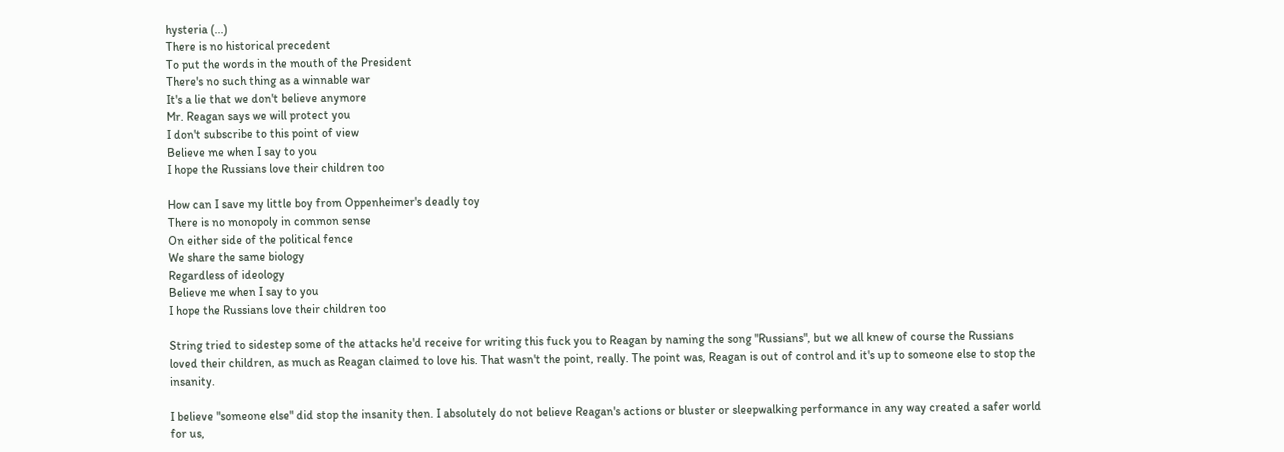hysteria (...)
There is no historical precedent
To put the words in the mouth of the President
There's no such thing as a winnable war
It's a lie that we don't believe anymore
Mr. Reagan says we will protect you
I don't subscribe to this point of view
Believe me when I say to you
I hope the Russians love their children too

How can I save my little boy from Oppenheimer's deadly toy
There is no monopoly in common sense
On either side of the political fence
We share the same biology
Regardless of ideology
Believe me when I say to you
I hope the Russians love their children too

String tried to sidestep some of the attacks he'd receive for writing this fuck you to Reagan by naming the song "Russians", but we all knew of course the Russians loved their children, as much as Reagan claimed to love his. That wasn't the point, really. The point was, Reagan is out of control and it's up to someone else to stop the insanity.

I believe "someone else" did stop the insanity then. I absolutely do not believe Reagan's actions or bluster or sleepwalking performance in any way created a safer world for us,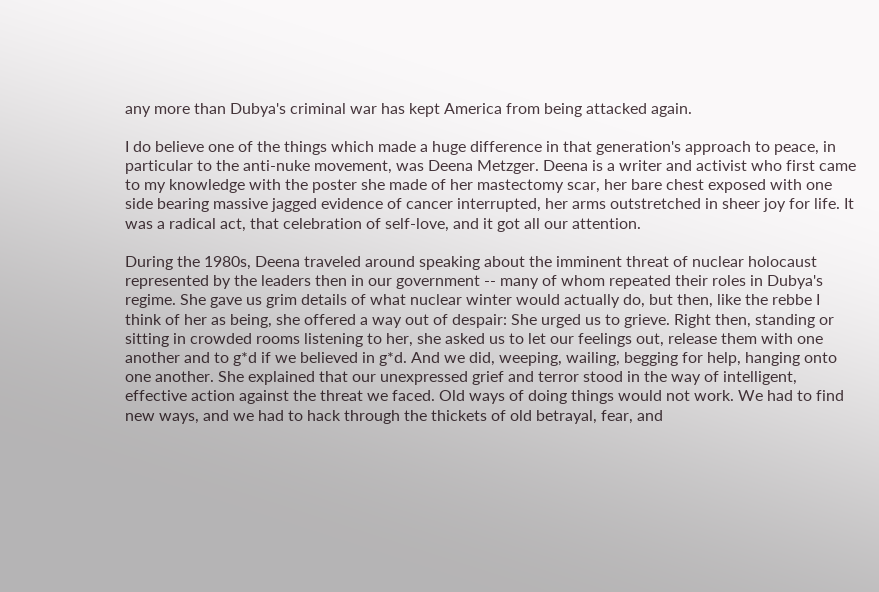any more than Dubya's criminal war has kept America from being attacked again.

I do believe one of the things which made a huge difference in that generation's approach to peace, in particular to the anti-nuke movement, was Deena Metzger. Deena is a writer and activist who first came to my knowledge with the poster she made of her mastectomy scar, her bare chest exposed with one side bearing massive jagged evidence of cancer interrupted, her arms outstretched in sheer joy for life. It was a radical act, that celebration of self-love, and it got all our attention.

During the 1980s, Deena traveled around speaking about the imminent threat of nuclear holocaust represented by the leaders then in our government -- many of whom repeated their roles in Dubya's regime. She gave us grim details of what nuclear winter would actually do, but then, like the rebbe I think of her as being, she offered a way out of despair: She urged us to grieve. Right then, standing or sitting in crowded rooms listening to her, she asked us to let our feelings out, release them with one another and to g*d if we believed in g*d. And we did, weeping, wailing, begging for help, hanging onto one another. She explained that our unexpressed grief and terror stood in the way of intelligent, effective action against the threat we faced. Old ways of doing things would not work. We had to find new ways, and we had to hack through the thickets of old betrayal, fear, and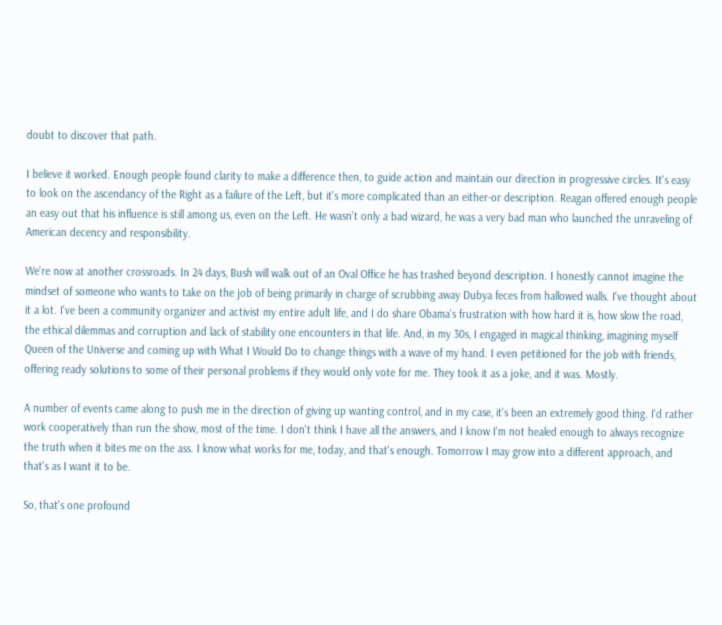doubt to discover that path.

I believe it worked. Enough people found clarity to make a difference then, to guide action and maintain our direction in progressive circles. It's easy to look on the ascendancy of the Right as a failure of the Left, but it's more complicated than an either-or description. Reagan offered enough people an easy out that his influence is still among us, even on the Left. He wasn't only a bad wizard, he was a very bad man who launched the unraveling of American decency and responsibility.

We're now at another crossroads. In 24 days, Bush will walk out of an Oval Office he has trashed beyond description. I honestly cannot imagine the mindset of someone who wants to take on the job of being primarily in charge of scrubbing away Dubya feces from hallowed walls. I've thought about it a lot. I've been a community organizer and activist my entire adult life, and I do share Obama's frustration with how hard it is, how slow the road, the ethical dilemmas and corruption and lack of stability one encounters in that life. And, in my 30s, I engaged in magical thinking, imagining myself Queen of the Universe and coming up with What I Would Do to change things with a wave of my hand. I even petitioned for the job with friends, offering ready solutions to some of their personal problems if they would only vote for me. They took it as a joke, and it was. Mostly.

A number of events came along to push me in the direction of giving up wanting control, and in my case, it's been an extremely good thing. I'd rather work cooperatively than run the show, most of the time. I don't think I have all the answers, and I know I'm not healed enough to always recognize the truth when it bites me on the ass. I know what works for me, today, and that's enough. Tomorrow I may grow into a different approach, and that's as I want it to be.

So, that's one profound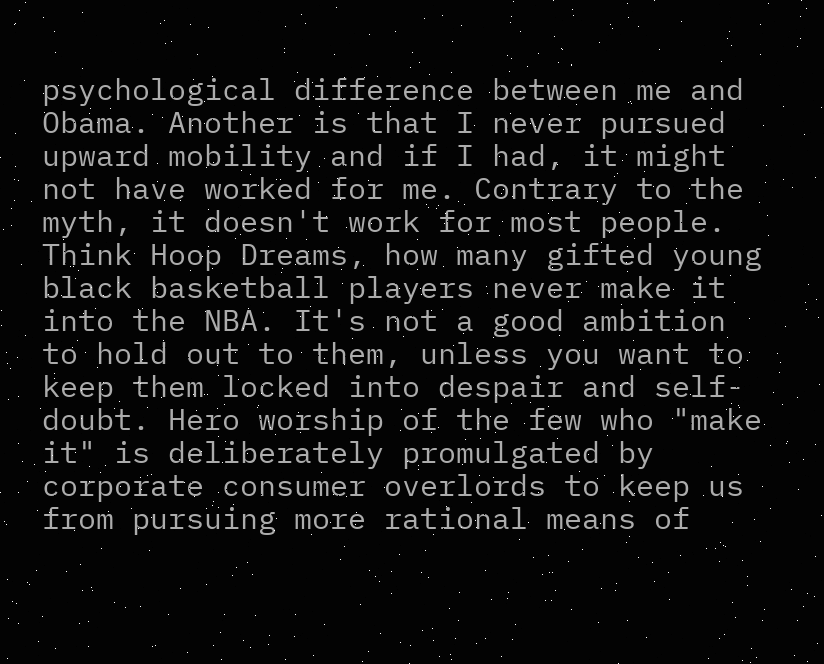psychological difference between me and Obama. Another is that I never pursued upward mobility and if I had, it might not have worked for me. Contrary to the myth, it doesn't work for most people. Think Hoop Dreams, how many gifted young black basketball players never make it into the NBA. It's not a good ambition to hold out to them, unless you want to keep them locked into despair and self-doubt. Hero worship of the few who "make it" is deliberately promulgated by corporate consumer overlords to keep us from pursuing more rational means of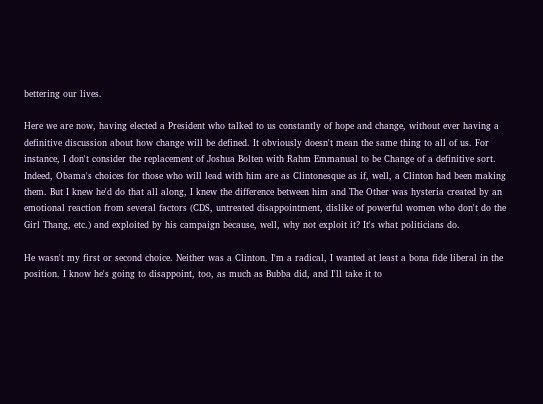bettering our lives.

Here we are now, having elected a President who talked to us constantly of hope and change, without ever having a definitive discussion about how change will be defined. It obviously doesn't mean the same thing to all of us. For instance, I don't consider the replacement of Joshua Bolten with Rahm Emmanual to be Change of a definitive sort. Indeed, Obama's choices for those who will lead with him are as Clintonesque as if, well, a Clinton had been making them. But I knew he'd do that all along, I knew the difference between him and The Other was hysteria created by an emotional reaction from several factors (CDS, untreated disappointment, dislike of powerful women who don't do the Girl Thang, etc.) and exploited by his campaign because, well, why not exploit it? It's what politicians do.

He wasn't my first or second choice. Neither was a Clinton. I'm a radical, I wanted at least a bona fide liberal in the position. I know he's going to disappoint, too, as much as Bubba did, and I'll take it to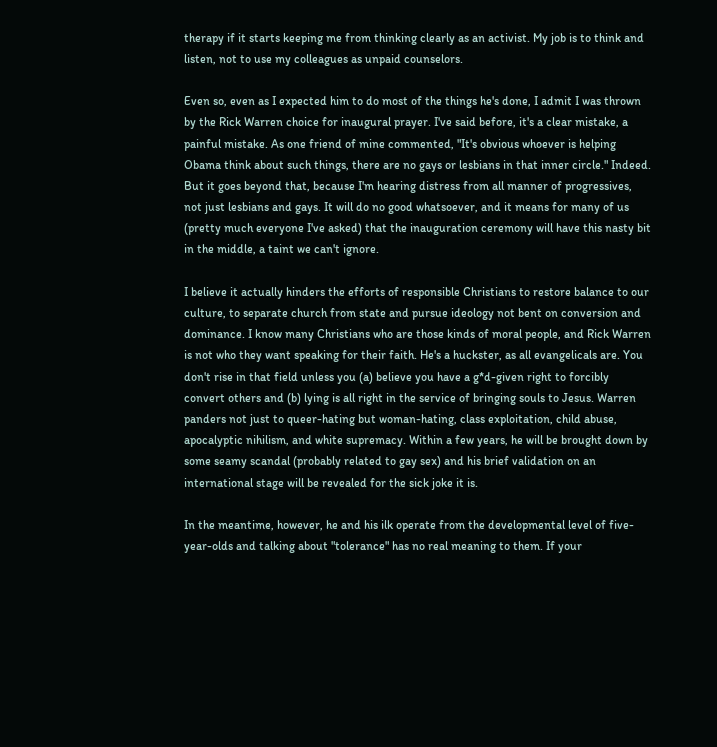therapy if it starts keeping me from thinking clearly as an activist. My job is to think and listen, not to use my colleagues as unpaid counselors.

Even so, even as I expected him to do most of the things he's done, I admit I was thrown by the Rick Warren choice for inaugural prayer. I've said before, it's a clear mistake, a painful mistake. As one friend of mine commented, "It's obvious whoever is helping Obama think about such things, there are no gays or lesbians in that inner circle." Indeed. But it goes beyond that, because I'm hearing distress from all manner of progressives, not just lesbians and gays. It will do no good whatsoever, and it means for many of us (pretty much everyone I've asked) that the inauguration ceremony will have this nasty bit in the middle, a taint we can't ignore.

I believe it actually hinders the efforts of responsible Christians to restore balance to our culture, to separate church from state and pursue ideology not bent on conversion and dominance. I know many Christians who are those kinds of moral people, and Rick Warren is not who they want speaking for their faith. He's a huckster, as all evangelicals are. You don't rise in that field unless you (a) believe you have a g*d-given right to forcibly convert others and (b) lying is all right in the service of bringing souls to Jesus. Warren panders not just to queer-hating but woman-hating, class exploitation, child abuse, apocalyptic nihilism, and white supremacy. Within a few years, he will be brought down by some seamy scandal (probably related to gay sex) and his brief validation on an international stage will be revealed for the sick joke it is.

In the meantime, however, he and his ilk operate from the developmental level of five-year-olds and talking about "tolerance" has no real meaning to them. If your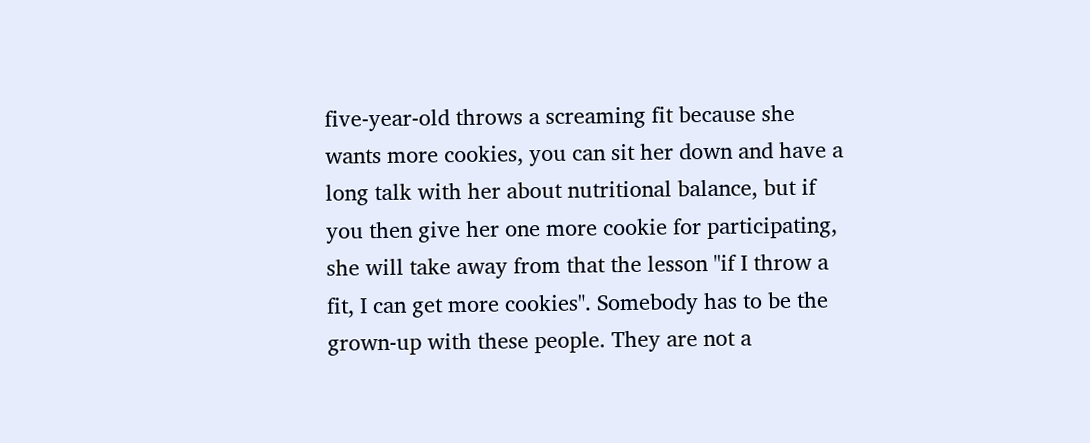five-year-old throws a screaming fit because she wants more cookies, you can sit her down and have a long talk with her about nutritional balance, but if you then give her one more cookie for participating, she will take away from that the lesson "if I throw a fit, I can get more cookies". Somebody has to be the grown-up with these people. They are not a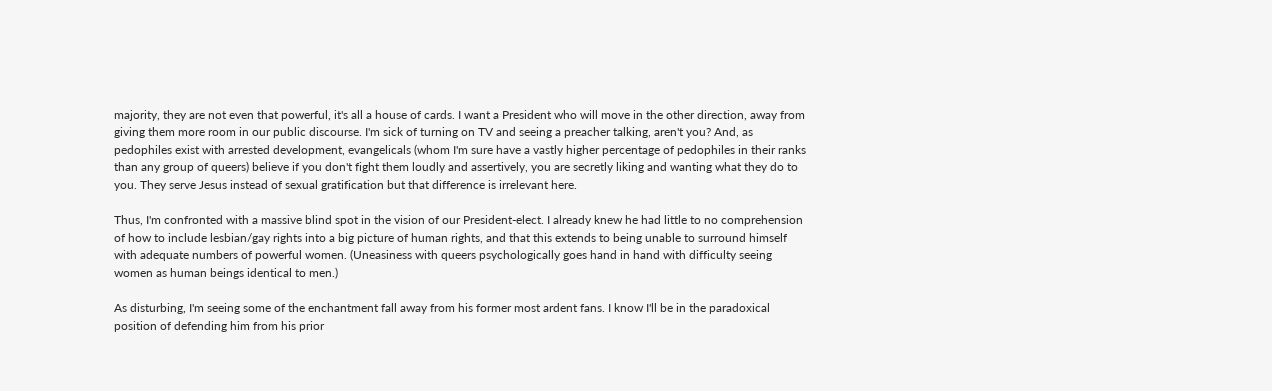majority, they are not even that powerful, it's all a house of cards. I want a President who will move in the other direction, away from giving them more room in our public discourse. I'm sick of turning on TV and seeing a preacher talking, aren't you? And, as pedophiles exist with arrested development, evangelicals (whom I'm sure have a vastly higher percentage of pedophiles in their ranks than any group of queers) believe if you don't fight them loudly and assertively, you are secretly liking and wanting what they do to you. They serve Jesus instead of sexual gratification but that difference is irrelevant here.

Thus, I'm confronted with a massive blind spot in the vision of our President-elect. I already knew he had little to no comprehension of how to include lesbian/gay rights into a big picture of human rights, and that this extends to being unable to surround himself with adequate numbers of powerful women. (Uneasiness with queers psychologically goes hand in hand with difficulty seeing women as human beings identical to men.)

As disturbing, I'm seeing some of the enchantment fall away from his former most ardent fans. I know I'll be in the paradoxical position of defending him from his prior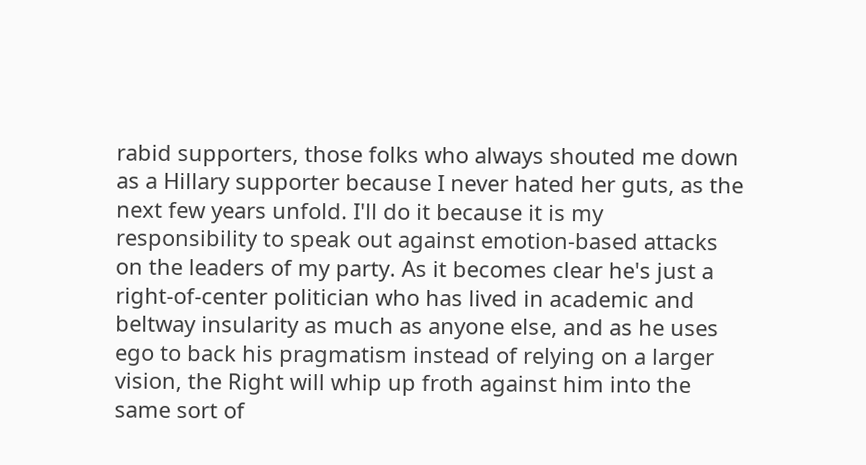rabid supporters, those folks who always shouted me down as a Hillary supporter because I never hated her guts, as the next few years unfold. I'll do it because it is my responsibility to speak out against emotion-based attacks on the leaders of my party. As it becomes clear he's just a right-of-center politician who has lived in academic and beltway insularity as much as anyone else, and as he uses ego to back his pragmatism instead of relying on a larger vision, the Right will whip up froth against him into the same sort of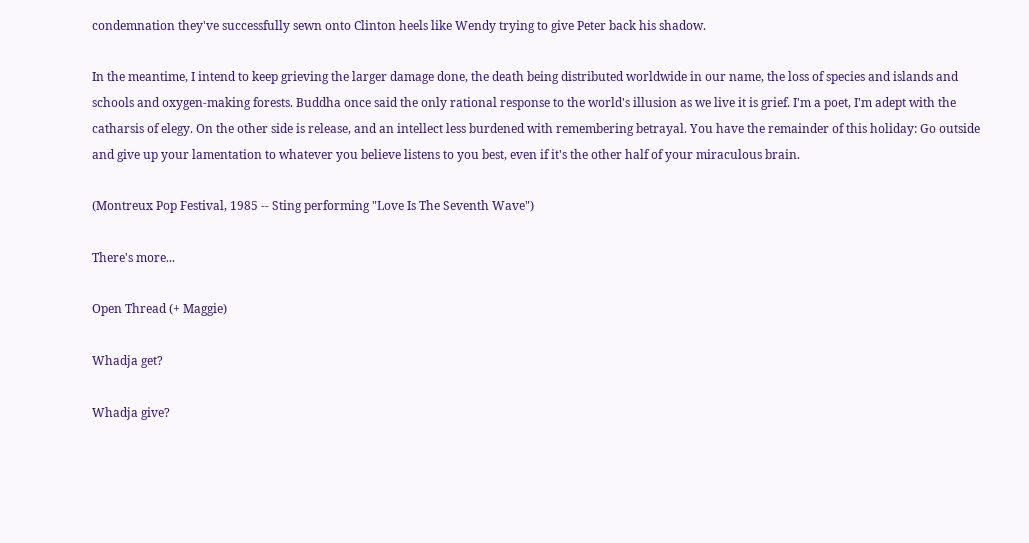condemnation they've successfully sewn onto Clinton heels like Wendy trying to give Peter back his shadow.

In the meantime, I intend to keep grieving the larger damage done, the death being distributed worldwide in our name, the loss of species and islands and schools and oxygen-making forests. Buddha once said the only rational response to the world's illusion as we live it is grief. I'm a poet, I'm adept with the catharsis of elegy. On the other side is release, and an intellect less burdened with remembering betrayal. You have the remainder of this holiday: Go outside and give up your lamentation to whatever you believe listens to you best, even if it's the other half of your miraculous brain.

(Montreux Pop Festival, 1985 -- Sting performing "Love Is The Seventh Wave")

There's more...

Open Thread (+ Maggie)

Whadja get?

Whadja give?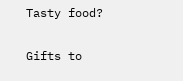Tasty food?

Gifts to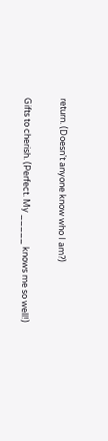return. (Doesn't anyone know who I am?)

Gifts to cherish. (Perfect. My _____ knows me so well!)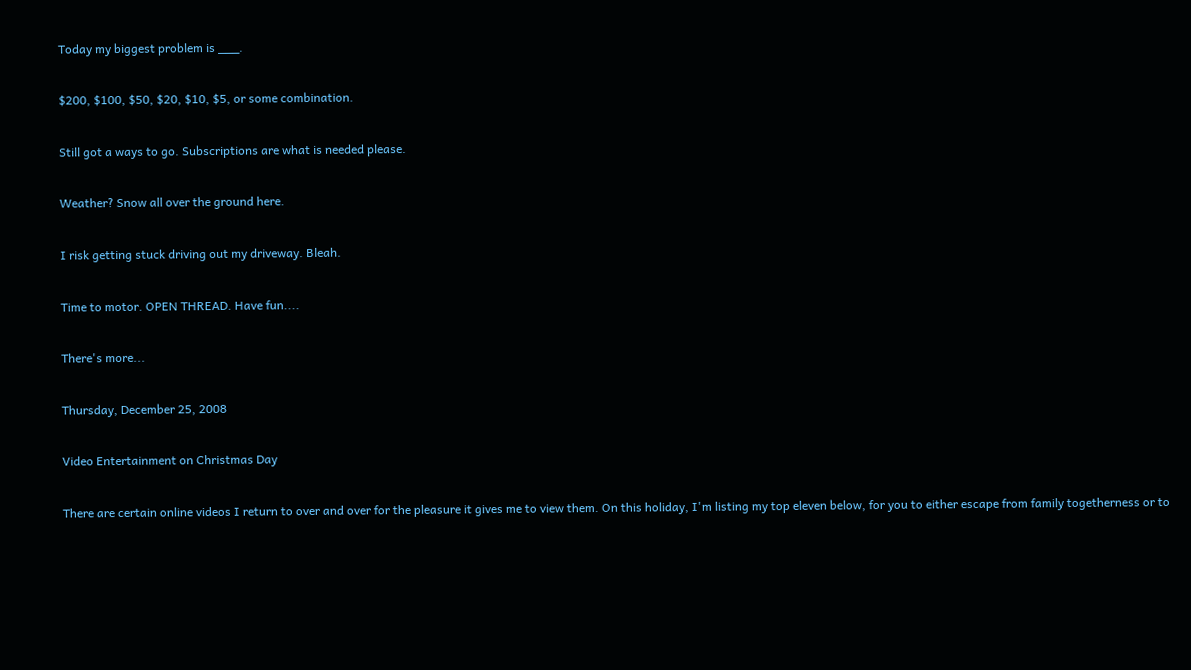Today my biggest problem is ___.

$200, $100, $50, $20, $10, $5, or some combination.

Still got a ways to go. Subscriptions are what is needed please.

Weather? Snow all over the ground here.

I risk getting stuck driving out my driveway. Bleah.

Time to motor. OPEN THREAD. Have fun....

There's more...

Thursday, December 25, 2008

Video Entertainment on Christmas Day

There are certain online videos I return to over and over for the pleasure it gives me to view them. On this holiday, I'm listing my top eleven below, for you to either escape from family togetherness or to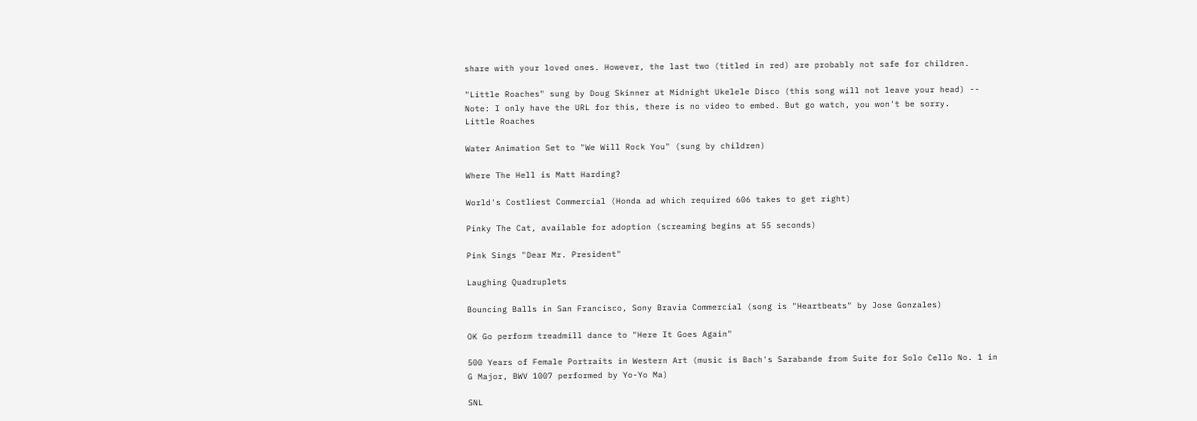share with your loved ones. However, the last two (titled in red) are probably not safe for children.

"Little Roaches" sung by Doug Skinner at Midnight Ukelele Disco (this song will not leave your head) -- Note: I only have the URL for this, there is no video to embed. But go watch, you won't be sorry.
Little Roaches

Water Animation Set to "We Will Rock You" (sung by children)

Where The Hell is Matt Harding?

World's Costliest Commercial (Honda ad which required 606 takes to get right)

Pinky The Cat, available for adoption (screaming begins at 55 seconds)

Pink Sings "Dear Mr. President"

Laughing Quadruplets

Bouncing Balls in San Francisco, Sony Bravia Commercial (song is "Heartbeats" by Jose Gonzales)

OK Go perform treadmill dance to "Here It Goes Again"

500 Years of Female Portraits in Western Art (music is Bach's Sarabande from Suite for Solo Cello No. 1 in G Major, BWV 1007 performed by Yo-Yo Ma)

SNL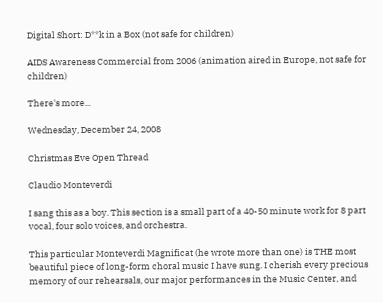Digital Short: D**k in a Box (not safe for children)

AIDS Awareness Commercial from 2006 (animation aired in Europe, not safe for children)

There's more...

Wednesday, December 24, 2008

Christmas Eve Open Thread

Claudio Monteverdi

I sang this as a boy. This section is a small part of a 40-50 minute work for 8 part vocal, four solo voices, and orchestra.

This particular Monteverdi Magnificat (he wrote more than one) is THE most beautiful piece of long-form choral music I have sung. I cherish every precious memory of our rehearsals, our major performances in the Music Center, and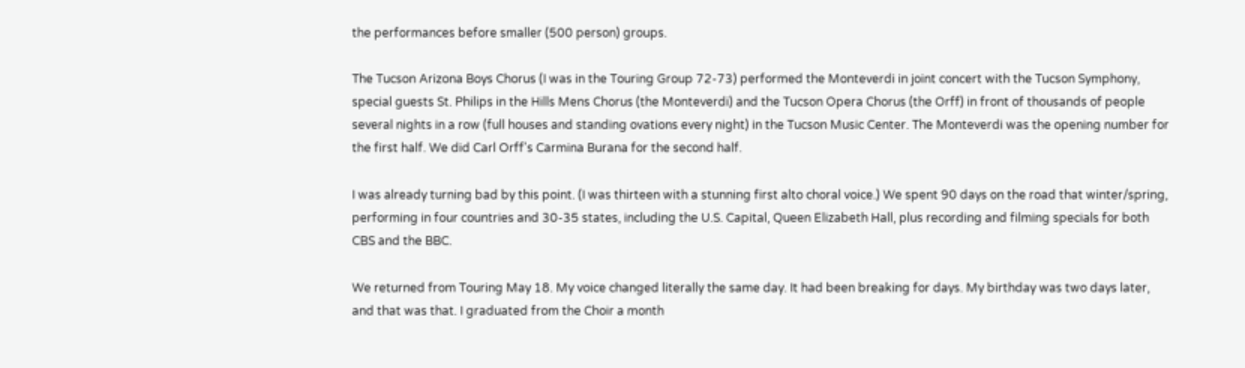the performances before smaller (500 person) groups.

The Tucson Arizona Boys Chorus (I was in the Touring Group 72-73) performed the Monteverdi in joint concert with the Tucson Symphony, special guests St. Philips in the Hills Mens Chorus (the Monteverdi) and the Tucson Opera Chorus (the Orff) in front of thousands of people several nights in a row (full houses and standing ovations every night) in the Tucson Music Center. The Monteverdi was the opening number for the first half. We did Carl Orff's Carmina Burana for the second half.

I was already turning bad by this point. (I was thirteen with a stunning first alto choral voice.) We spent 90 days on the road that winter/spring, performing in four countries and 30-35 states, including the U.S. Capital, Queen Elizabeth Hall, plus recording and filming specials for both CBS and the BBC.

We returned from Touring May 18. My voice changed literally the same day. It had been breaking for days. My birthday was two days later, and that was that. I graduated from the Choir a month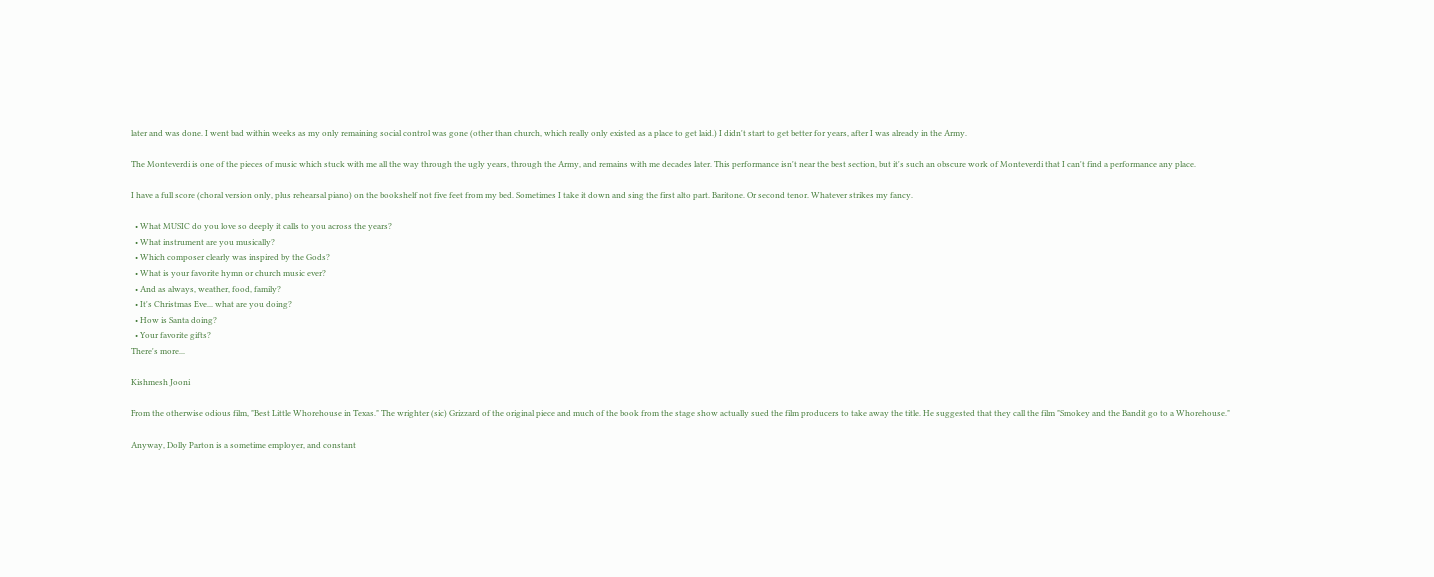later and was done. I went bad within weeks as my only remaining social control was gone (other than church, which really only existed as a place to get laid.) I didn't start to get better for years, after I was already in the Army.

The Monteverdi is one of the pieces of music which stuck with me all the way through the ugly years, through the Army, and remains with me decades later. This performance isn't near the best section, but it's such an obscure work of Monteverdi that I can't find a performance any place.

I have a full score (choral version only, plus rehearsal piano) on the bookshelf not five feet from my bed. Sometimes I take it down and sing the first alto part. Baritone. Or second tenor. Whatever strikes my fancy.

  • What MUSIC do you love so deeply it calls to you across the years?
  • What instrument are you musically?
  • Which composer clearly was inspired by the Gods?
  • What is your favorite hymn or church music ever?
  • And as always, weather, food, family?
  • It's Christmas Eve... what are you doing?
  • How is Santa doing?
  • Your favorite gifts?
There's more...

Kishmesh Jooni

From the otherwise odious film, "Best Little Whorehouse in Texas." The wrighter (sic) Grizzard of the original piece and much of the book from the stage show actually sued the film producers to take away the title. He suggested that they call the film "Smokey and the Bandit go to a Whorehouse."

Anyway, Dolly Parton is a sometime employer, and constant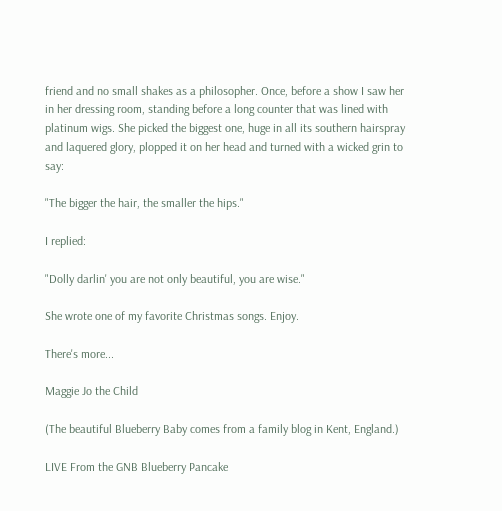friend and no small shakes as a philosopher. Once, before a show I saw her in her dressing room, standing before a long counter that was lined with platinum wigs. She picked the biggest one, huge in all its southern hairspray and laquered glory, plopped it on her head and turned with a wicked grin to say:

"The bigger the hair, the smaller the hips."

I replied:

"Dolly darlin' you are not only beautiful, you are wise."

She wrote one of my favorite Christmas songs. Enjoy.

There's more...

Maggie Jo the Child

(The beautiful Blueberry Baby comes from a family blog in Kent, England.)

LIVE From the GNB Blueberry Pancake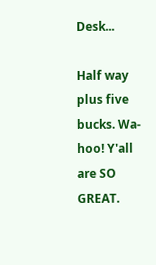Desk...

Half way plus five bucks. Wa-hoo! Y'all are SO GREAT.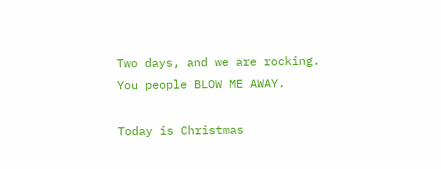Two days, and we are rocking. You people BLOW ME AWAY.

Today is Christmas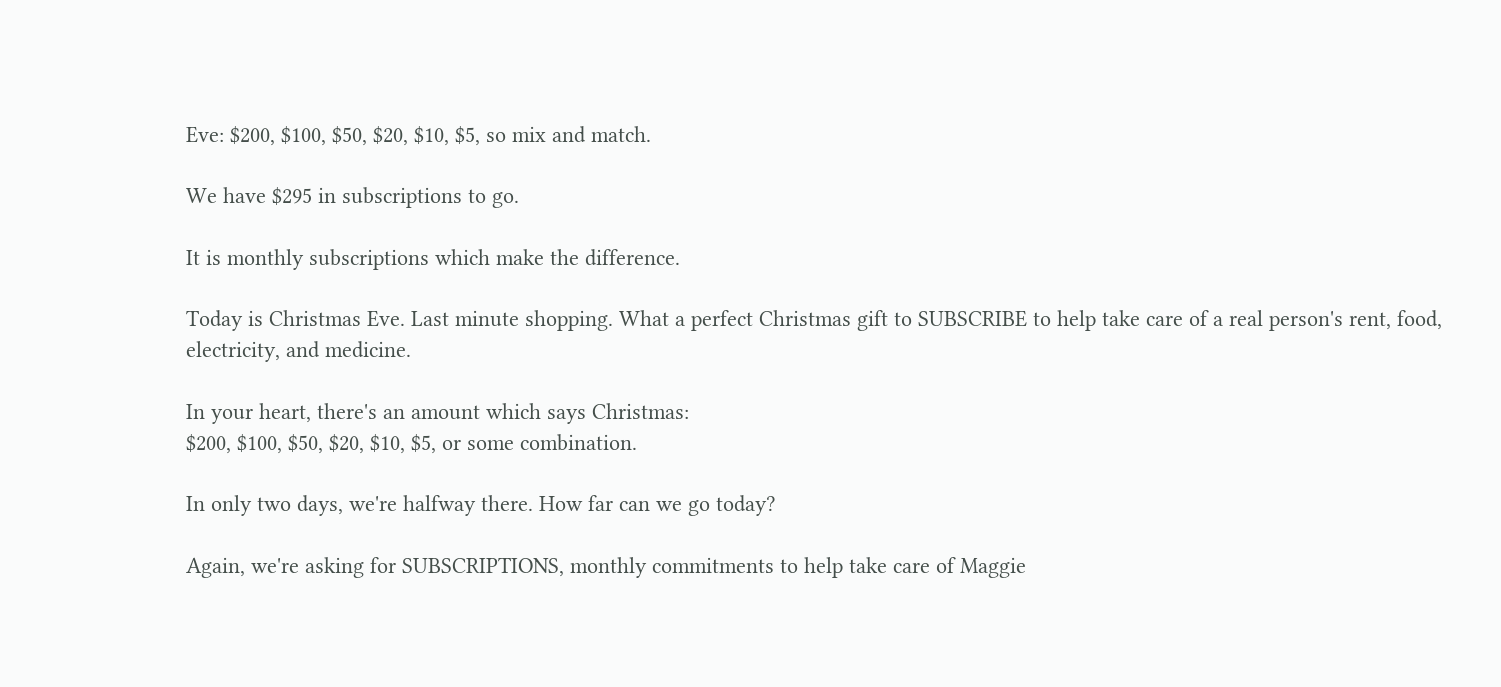Eve: $200, $100, $50, $20, $10, $5, so mix and match.

We have $295 in subscriptions to go.

It is monthly subscriptions which make the difference.

Today is Christmas Eve. Last minute shopping. What a perfect Christmas gift to SUBSCRIBE to help take care of a real person's rent, food, electricity, and medicine.

In your heart, there's an amount which says Christmas:
$200, $100, $50, $20, $10, $5, or some combination.

In only two days, we're halfway there. How far can we go today?

Again, we're asking for SUBSCRIPTIONS, monthly commitments to help take care of Maggie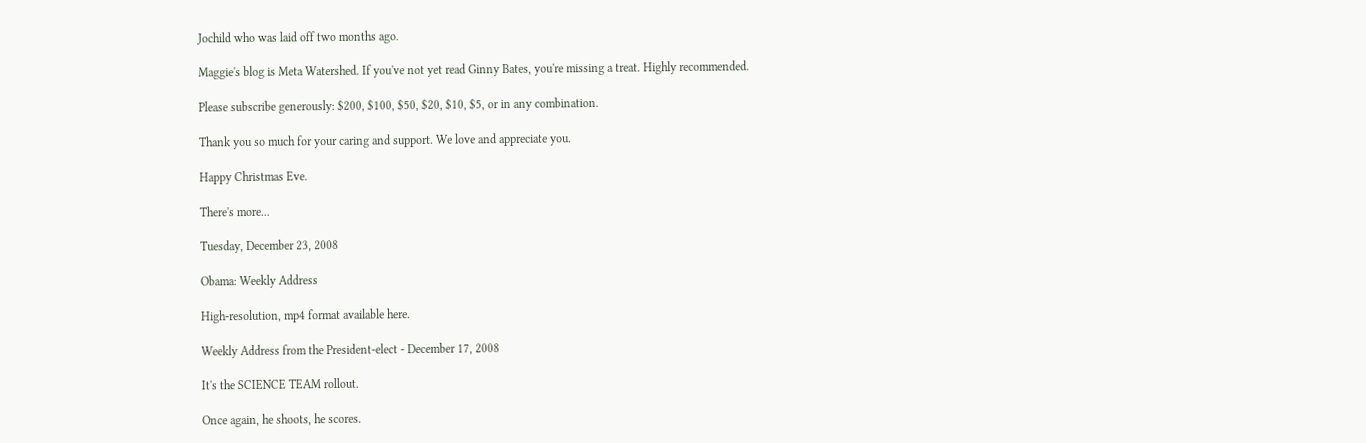Jochild who was laid off two months ago.

Maggie's blog is Meta Watershed. If you've not yet read Ginny Bates, you're missing a treat. Highly recommended.

Please subscribe generously: $200, $100, $50, $20, $10, $5, or in any combination.

Thank you so much for your caring and support. We love and appreciate you.

Happy Christmas Eve.

There's more...

Tuesday, December 23, 2008

Obama: Weekly Address

High-resolution, mp4 format available here.

Weekly Address from the President-elect - December 17, 2008

It's the SCIENCE TEAM rollout.

Once again, he shoots, he scores.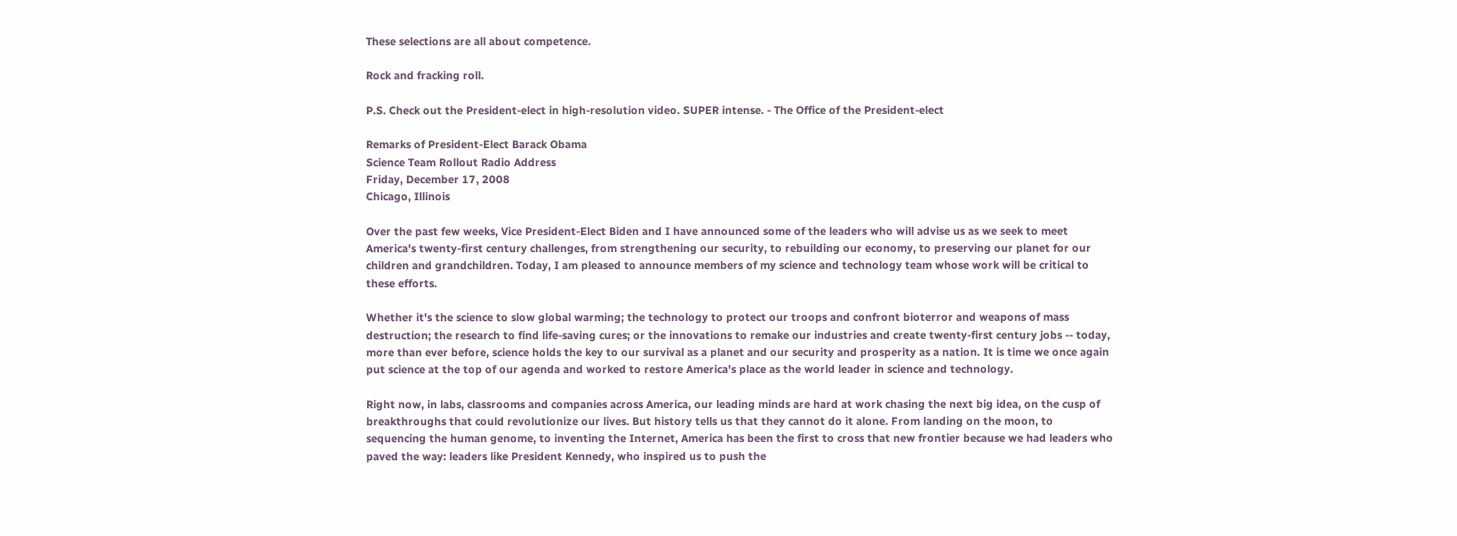These selections are all about competence.

Rock and fracking roll.

P.S. Check out the President-elect in high-resolution video. SUPER intense. - The Office of the President-elect

Remarks of President-Elect Barack Obama
Science Team Rollout Radio Address
Friday, December 17, 2008
Chicago, Illinois

Over the past few weeks, Vice President-Elect Biden and I have announced some of the leaders who will advise us as we seek to meet America's twenty-first century challenges, from strengthening our security, to rebuilding our economy, to preserving our planet for our children and grandchildren. Today, I am pleased to announce members of my science and technology team whose work will be critical to these efforts.

Whether it's the science to slow global warming; the technology to protect our troops and confront bioterror and weapons of mass destruction; the research to find life-saving cures; or the innovations to remake our industries and create twenty-first century jobs -- today, more than ever before, science holds the key to our survival as a planet and our security and prosperity as a nation. It is time we once again put science at the top of our agenda and worked to restore America's place as the world leader in science and technology.

Right now, in labs, classrooms and companies across America, our leading minds are hard at work chasing the next big idea, on the cusp of breakthroughs that could revolutionize our lives. But history tells us that they cannot do it alone. From landing on the moon, to sequencing the human genome, to inventing the Internet, America has been the first to cross that new frontier because we had leaders who paved the way: leaders like President Kennedy, who inspired us to push the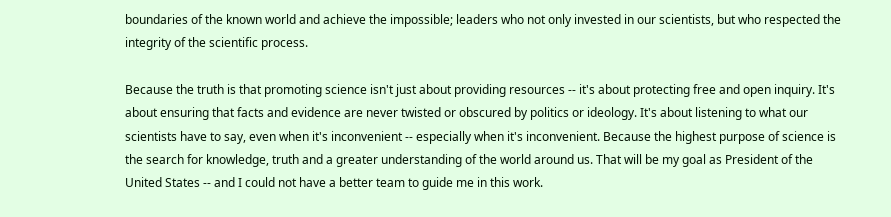boundaries of the known world and achieve the impossible; leaders who not only invested in our scientists, but who respected the integrity of the scientific process.

Because the truth is that promoting science isn't just about providing resources -- it's about protecting free and open inquiry. It's about ensuring that facts and evidence are never twisted or obscured by politics or ideology. It's about listening to what our scientists have to say, even when it's inconvenient -- especially when it's inconvenient. Because the highest purpose of science is the search for knowledge, truth and a greater understanding of the world around us. That will be my goal as President of the United States -- and I could not have a better team to guide me in this work.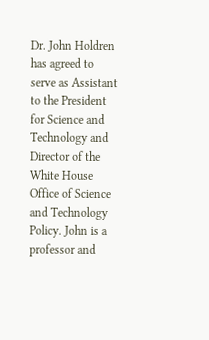Dr. John Holdren has agreed to serve as Assistant to the President for Science and Technology and Director of the White House Office of Science and Technology Policy. John is a professor and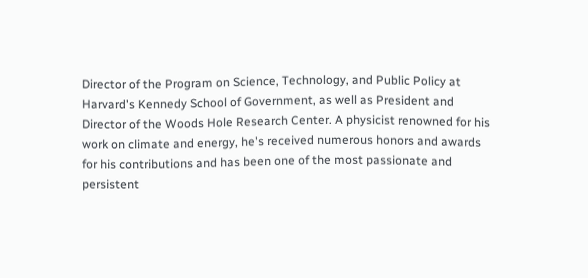Director of the Program on Science, Technology, and Public Policy at Harvard's Kennedy School of Government, as well as President and Director of the Woods Hole Research Center. A physicist renowned for his work on climate and energy, he's received numerous honors and awards for his contributions and has been one of the most passionate and persistent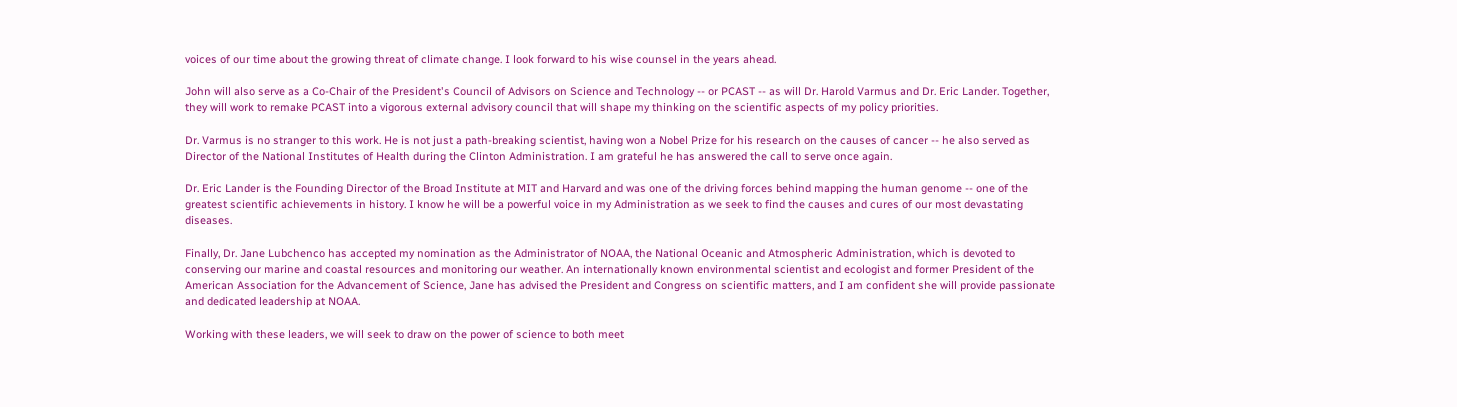voices of our time about the growing threat of climate change. I look forward to his wise counsel in the years ahead.

John will also serve as a Co-Chair of the President's Council of Advisors on Science and Technology -- or PCAST -- as will Dr. Harold Varmus and Dr. Eric Lander. Together, they will work to remake PCAST into a vigorous external advisory council that will shape my thinking on the scientific aspects of my policy priorities.

Dr. Varmus is no stranger to this work. He is not just a path-breaking scientist, having won a Nobel Prize for his research on the causes of cancer -- he also served as Director of the National Institutes of Health during the Clinton Administration. I am grateful he has answered the call to serve once again.

Dr. Eric Lander is the Founding Director of the Broad Institute at MIT and Harvard and was one of the driving forces behind mapping the human genome -- one of the greatest scientific achievements in history. I know he will be a powerful voice in my Administration as we seek to find the causes and cures of our most devastating diseases.

Finally, Dr. Jane Lubchenco has accepted my nomination as the Administrator of NOAA, the National Oceanic and Atmospheric Administration, which is devoted to conserving our marine and coastal resources and monitoring our weather. An internationally known environmental scientist and ecologist and former President of the American Association for the Advancement of Science, Jane has advised the President and Congress on scientific matters, and I am confident she will provide passionate and dedicated leadership at NOAA.

Working with these leaders, we will seek to draw on the power of science to both meet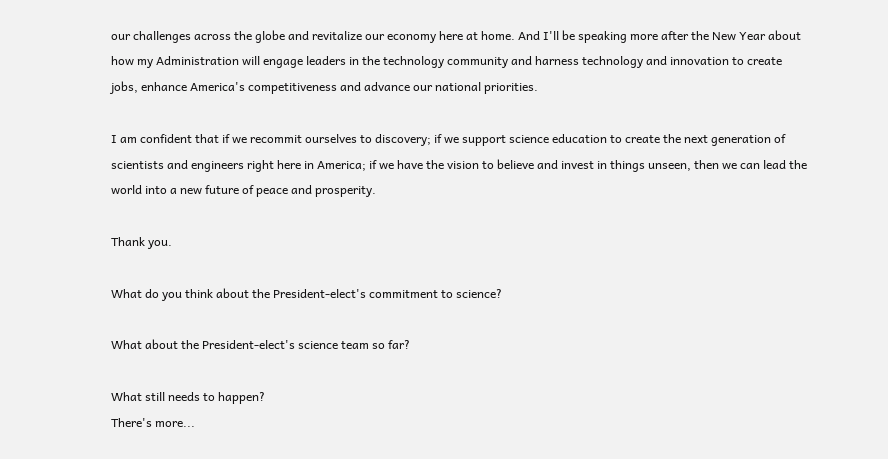our challenges across the globe and revitalize our economy here at home. And I'll be speaking more after the New Year about how my Administration will engage leaders in the technology community and harness technology and innovation to create jobs, enhance America's competitiveness and advance our national priorities.

I am confident that if we recommit ourselves to discovery; if we support science education to create the next generation of scientists and engineers right here in America; if we have the vision to believe and invest in things unseen, then we can lead the world into a new future of peace and prosperity.

Thank you.

What do you think about the President-elect's commitment to science?

What about the President-elect's science team so far?

What still needs to happen?
There's more...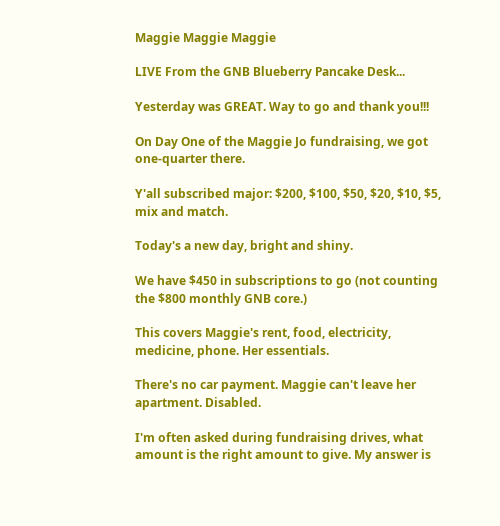Maggie Maggie Maggie

LIVE From the GNB Blueberry Pancake Desk...

Yesterday was GREAT. Way to go and thank you!!!

On Day One of the Maggie Jo fundraising, we got one-quarter there.

Y'all subscribed major: $200, $100, $50, $20, $10, $5, mix and match.

Today's a new day, bright and shiny.

We have $450 in subscriptions to go (not counting the $800 monthly GNB core.)

This covers Maggie's rent, food, electricity, medicine, phone. Her essentials.

There's no car payment. Maggie can't leave her apartment. Disabled.

I'm often asked during fundraising drives, what amount is the right amount to give. My answer is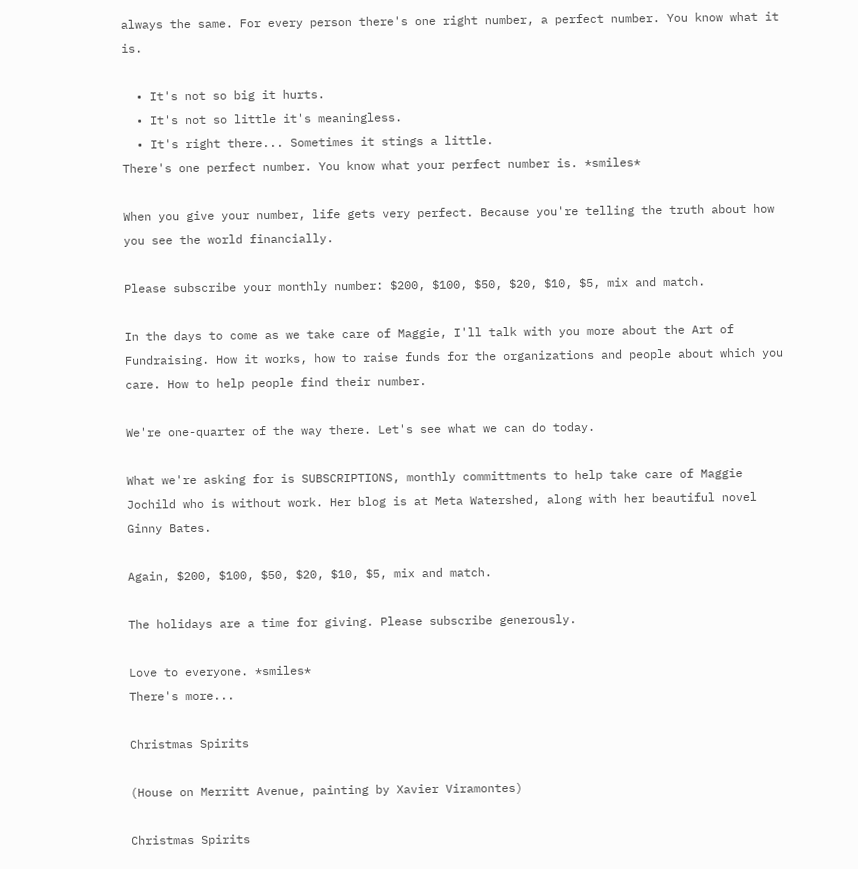always the same. For every person there's one right number, a perfect number. You know what it is.

  • It's not so big it hurts.
  • It's not so little it's meaningless.
  • It's right there... Sometimes it stings a little.
There's one perfect number. You know what your perfect number is. *smiles*

When you give your number, life gets very perfect. Because you're telling the truth about how you see the world financially.

Please subscribe your monthly number: $200, $100, $50, $20, $10, $5, mix and match.

In the days to come as we take care of Maggie, I'll talk with you more about the Art of Fundraising. How it works, how to raise funds for the organizations and people about which you care. How to help people find their number.

We're one-quarter of the way there. Let's see what we can do today.

What we're asking for is SUBSCRIPTIONS, monthly committments to help take care of Maggie Jochild who is without work. Her blog is at Meta Watershed, along with her beautiful novel Ginny Bates.

Again, $200, $100, $50, $20, $10, $5, mix and match.

The holidays are a time for giving. Please subscribe generously.

Love to everyone. *smiles*
There's more...

Christmas Spirits

(House on Merritt Avenue, painting by Xavier Viramontes)

Christmas Spirits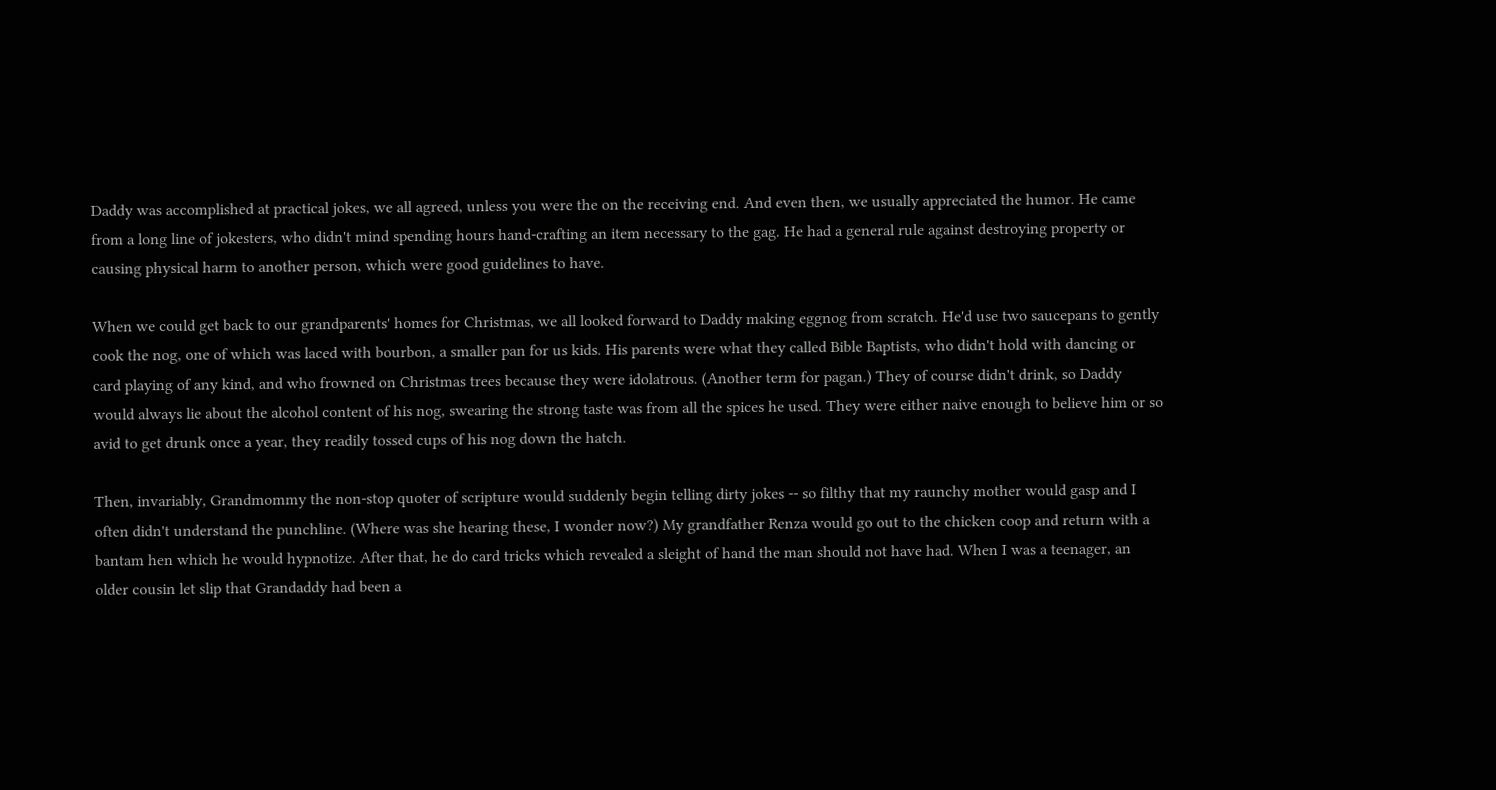Daddy was accomplished at practical jokes, we all agreed, unless you were the on the receiving end. And even then, we usually appreciated the humor. He came from a long line of jokesters, who didn't mind spending hours hand-crafting an item necessary to the gag. He had a general rule against destroying property or causing physical harm to another person, which were good guidelines to have.

When we could get back to our grandparents' homes for Christmas, we all looked forward to Daddy making eggnog from scratch. He'd use two saucepans to gently cook the nog, one of which was laced with bourbon, a smaller pan for us kids. His parents were what they called Bible Baptists, who didn't hold with dancing or card playing of any kind, and who frowned on Christmas trees because they were idolatrous. (Another term for pagan.) They of course didn't drink, so Daddy would always lie about the alcohol content of his nog, swearing the strong taste was from all the spices he used. They were either naive enough to believe him or so avid to get drunk once a year, they readily tossed cups of his nog down the hatch.

Then, invariably, Grandmommy the non-stop quoter of scripture would suddenly begin telling dirty jokes -- so filthy that my raunchy mother would gasp and I often didn't understand the punchline. (Where was she hearing these, I wonder now?) My grandfather Renza would go out to the chicken coop and return with a bantam hen which he would hypnotize. After that, he do card tricks which revealed a sleight of hand the man should not have had. When I was a teenager, an older cousin let slip that Grandaddy had been a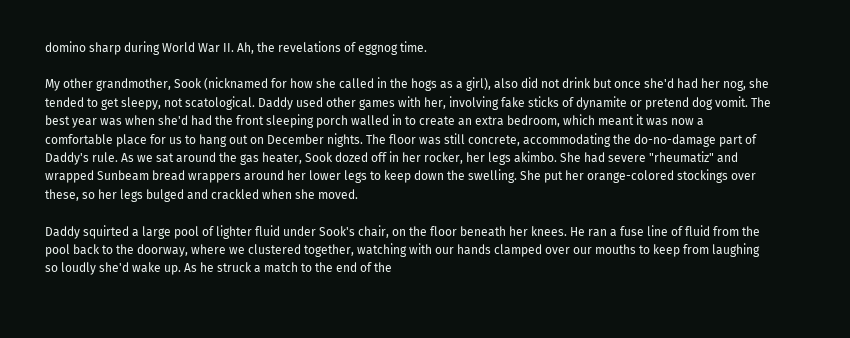domino sharp during World War II. Ah, the revelations of eggnog time.

My other grandmother, Sook (nicknamed for how she called in the hogs as a girl), also did not drink but once she'd had her nog, she tended to get sleepy, not scatological. Daddy used other games with her, involving fake sticks of dynamite or pretend dog vomit. The best year was when she'd had the front sleeping porch walled in to create an extra bedroom, which meant it was now a comfortable place for us to hang out on December nights. The floor was still concrete, accommodating the do-no-damage part of Daddy's rule. As we sat around the gas heater, Sook dozed off in her rocker, her legs akimbo. She had severe "rheumatiz" and wrapped Sunbeam bread wrappers around her lower legs to keep down the swelling. She put her orange-colored stockings over these, so her legs bulged and crackled when she moved.

Daddy squirted a large pool of lighter fluid under Sook's chair, on the floor beneath her knees. He ran a fuse line of fluid from the pool back to the doorway, where we clustered together, watching with our hands clamped over our mouths to keep from laughing so loudly she'd wake up. As he struck a match to the end of the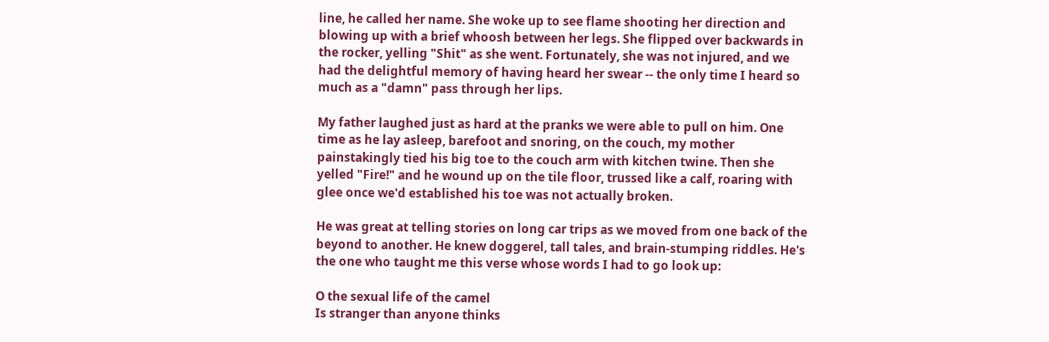line, he called her name. She woke up to see flame shooting her direction and blowing up with a brief whoosh between her legs. She flipped over backwards in the rocker, yelling "Shit" as she went. Fortunately, she was not injured, and we had the delightful memory of having heard her swear -- the only time I heard so much as a "damn" pass through her lips.

My father laughed just as hard at the pranks we were able to pull on him. One time as he lay asleep, barefoot and snoring, on the couch, my mother painstakingly tied his big toe to the couch arm with kitchen twine. Then she yelled "Fire!" and he wound up on the tile floor, trussed like a calf, roaring with glee once we'd established his toe was not actually broken.

He was great at telling stories on long car trips as we moved from one back of the beyond to another. He knew doggerel, tall tales, and brain-stumping riddles. He's the one who taught me this verse whose words I had to go look up:

O the sexual life of the camel
Is stranger than anyone thinks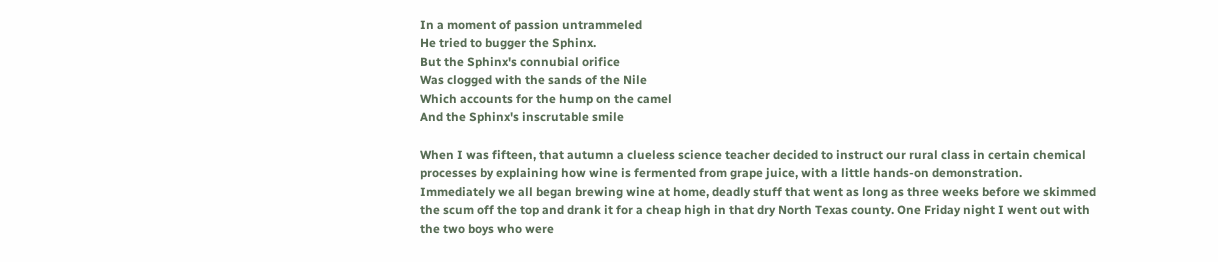In a moment of passion untrammeled
He tried to bugger the Sphinx.
But the Sphinx's connubial orifice
Was clogged with the sands of the Nile
Which accounts for the hump on the camel
And the Sphinx's inscrutable smile

When I was fifteen, that autumn a clueless science teacher decided to instruct our rural class in certain chemical processes by explaining how wine is fermented from grape juice, with a little hands-on demonstration. Immediately we all began brewing wine at home, deadly stuff that went as long as three weeks before we skimmed the scum off the top and drank it for a cheap high in that dry North Texas county. One Friday night I went out with the two boys who were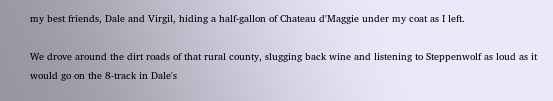my best friends, Dale and Virgil, hiding a half-gallon of Chateau d'Maggie under my coat as I left.

We drove around the dirt roads of that rural county, slugging back wine and listening to Steppenwolf as loud as it would go on the 8-track in Dale's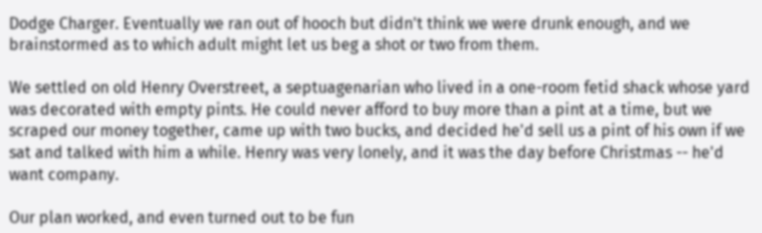Dodge Charger. Eventually we ran out of hooch but didn't think we were drunk enough, and we brainstormed as to which adult might let us beg a shot or two from them.

We settled on old Henry Overstreet, a septuagenarian who lived in a one-room fetid shack whose yard was decorated with empty pints. He could never afford to buy more than a pint at a time, but we scraped our money together, came up with two bucks, and decided he'd sell us a pint of his own if we sat and talked with him a while. Henry was very lonely, and it was the day before Christmas -- he'd want company.

Our plan worked, and even turned out to be fun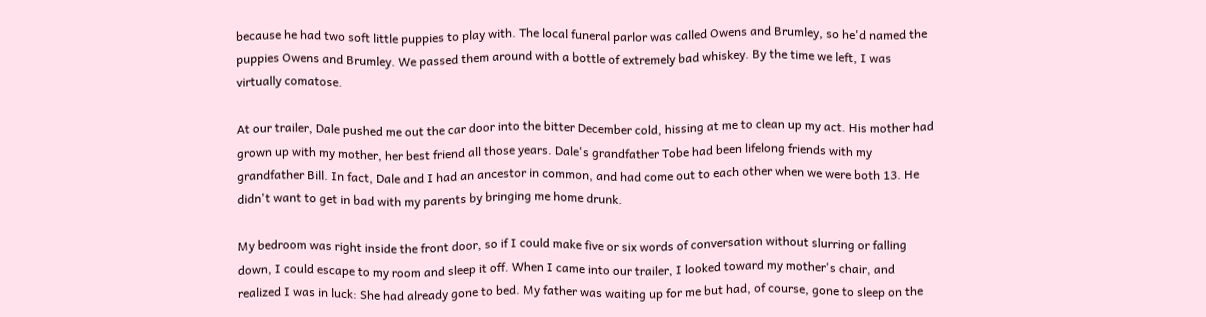because he had two soft little puppies to play with. The local funeral parlor was called Owens and Brumley, so he'd named the puppies Owens and Brumley. We passed them around with a bottle of extremely bad whiskey. By the time we left, I was virtually comatose.

At our trailer, Dale pushed me out the car door into the bitter December cold, hissing at me to clean up my act. His mother had grown up with my mother, her best friend all those years. Dale's grandfather Tobe had been lifelong friends with my grandfather Bill. In fact, Dale and I had an ancestor in common, and had come out to each other when we were both 13. He didn't want to get in bad with my parents by bringing me home drunk.

My bedroom was right inside the front door, so if I could make five or six words of conversation without slurring or falling down, I could escape to my room and sleep it off. When I came into our trailer, I looked toward my mother's chair, and realized I was in luck: She had already gone to bed. My father was waiting up for me but had, of course, gone to sleep on the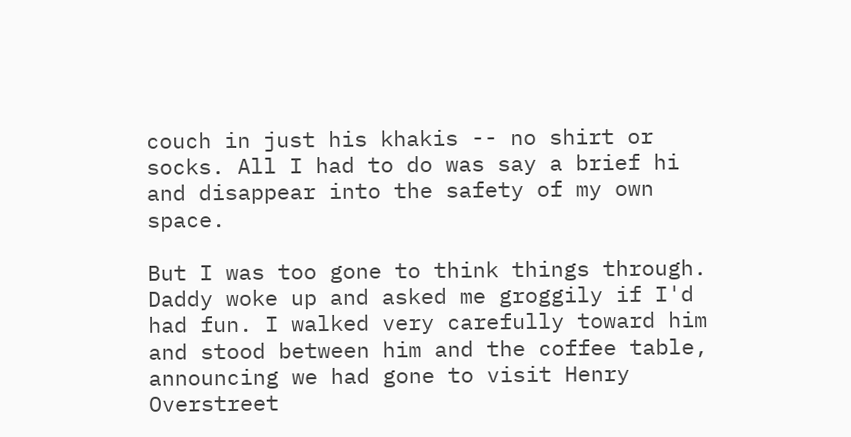couch in just his khakis -- no shirt or socks. All I had to do was say a brief hi and disappear into the safety of my own space.

But I was too gone to think things through. Daddy woke up and asked me groggily if I'd had fun. I walked very carefully toward him and stood between him and the coffee table, announcing we had gone to visit Henry Overstreet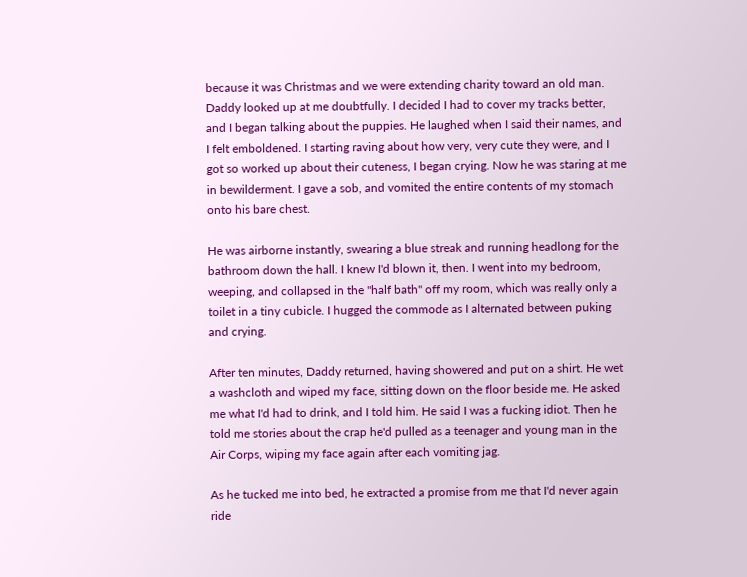because it was Christmas and we were extending charity toward an old man. Daddy looked up at me doubtfully. I decided I had to cover my tracks better, and I began talking about the puppies. He laughed when I said their names, and I felt emboldened. I starting raving about how very, very cute they were, and I got so worked up about their cuteness, I began crying. Now he was staring at me in bewilderment. I gave a sob, and vomited the entire contents of my stomach onto his bare chest.

He was airborne instantly, swearing a blue streak and running headlong for the bathroom down the hall. I knew I'd blown it, then. I went into my bedroom, weeping, and collapsed in the "half bath" off my room, which was really only a toilet in a tiny cubicle. I hugged the commode as I alternated between puking and crying.

After ten minutes, Daddy returned, having showered and put on a shirt. He wet a washcloth and wiped my face, sitting down on the floor beside me. He asked me what I'd had to drink, and I told him. He said I was a fucking idiot. Then he told me stories about the crap he'd pulled as a teenager and young man in the Air Corps, wiping my face again after each vomiting jag.

As he tucked me into bed, he extracted a promise from me that I'd never again ride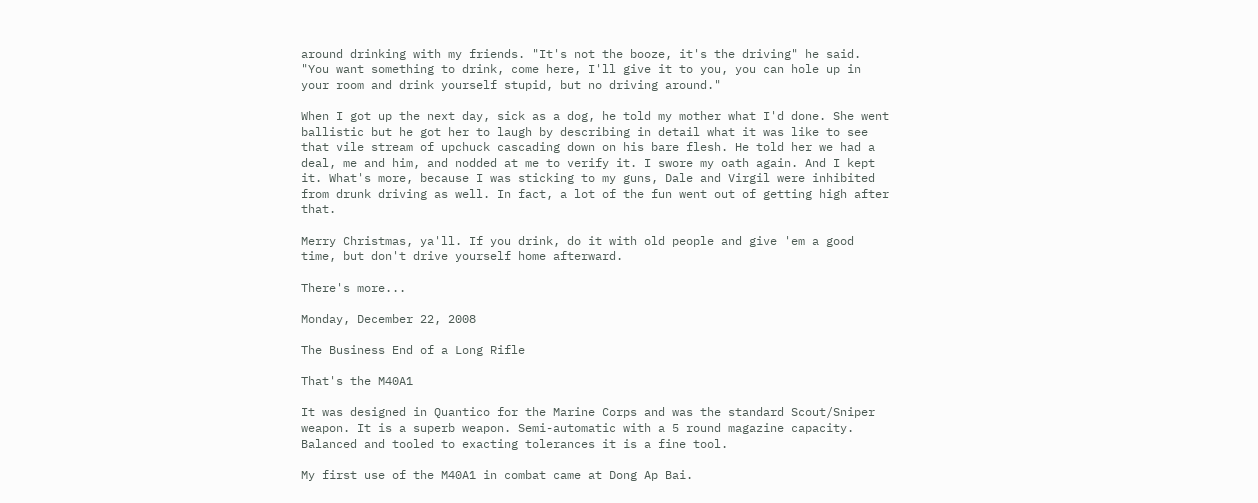around drinking with my friends. "It's not the booze, it's the driving" he said. "You want something to drink, come here, I'll give it to you, you can hole up in your room and drink yourself stupid, but no driving around."

When I got up the next day, sick as a dog, he told my mother what I'd done. She went ballistic but he got her to laugh by describing in detail what it was like to see that vile stream of upchuck cascading down on his bare flesh. He told her we had a deal, me and him, and nodded at me to verify it. I swore my oath again. And I kept it. What's more, because I was sticking to my guns, Dale and Virgil were inhibited from drunk driving as well. In fact, a lot of the fun went out of getting high after that.

Merry Christmas, ya'll. If you drink, do it with old people and give 'em a good time, but don't drive yourself home afterward.

There's more...

Monday, December 22, 2008

The Business End of a Long Rifle

That's the M40A1

It was designed in Quantico for the Marine Corps and was the standard Scout/Sniper weapon. It is a superb weapon. Semi-automatic with a 5 round magazine capacity. Balanced and tooled to exacting tolerances it is a fine tool.

My first use of the M40A1 in combat came at Dong Ap Bai.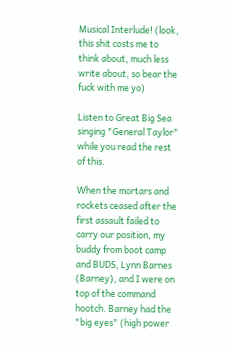Musical Interlude! (look, this shit costs me to think about, much less write about, so bear the fuck with me yo)

Listen to Great Big Sea singing "General Taylor" while you read the rest of this.

When the mortars and rockets ceased after the first assault failed to carry our position, my buddy from boot camp and BUDS, Lynn Barnes (Barney), and I were on top of the command hootch. Barney had the "big eyes" (high power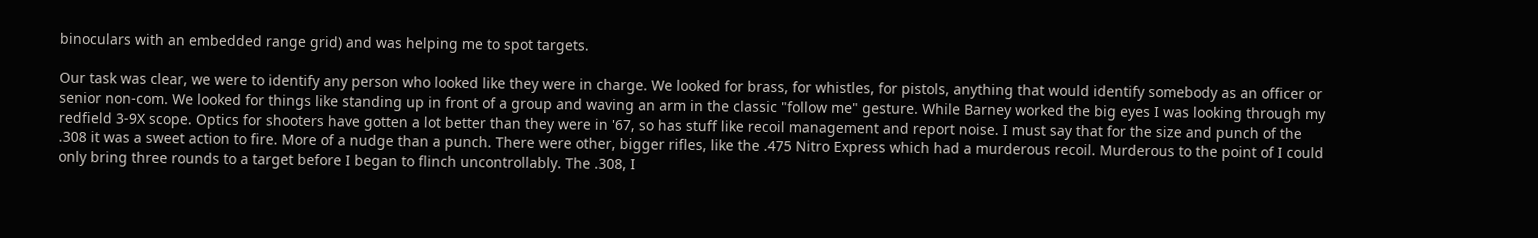binoculars with an embedded range grid) and was helping me to spot targets.

Our task was clear, we were to identify any person who looked like they were in charge. We looked for brass, for whistles, for pistols, anything that would identify somebody as an officer or senior non-com. We looked for things like standing up in front of a group and waving an arm in the classic "follow me" gesture. While Barney worked the big eyes I was looking through my redfield 3-9X scope. Optics for shooters have gotten a lot better than they were in '67, so has stuff like recoil management and report noise. I must say that for the size and punch of the .308 it was a sweet action to fire. More of a nudge than a punch. There were other, bigger rifles, like the .475 Nitro Express which had a murderous recoil. Murderous to the point of I could only bring three rounds to a target before I began to flinch uncontrollably. The .308, I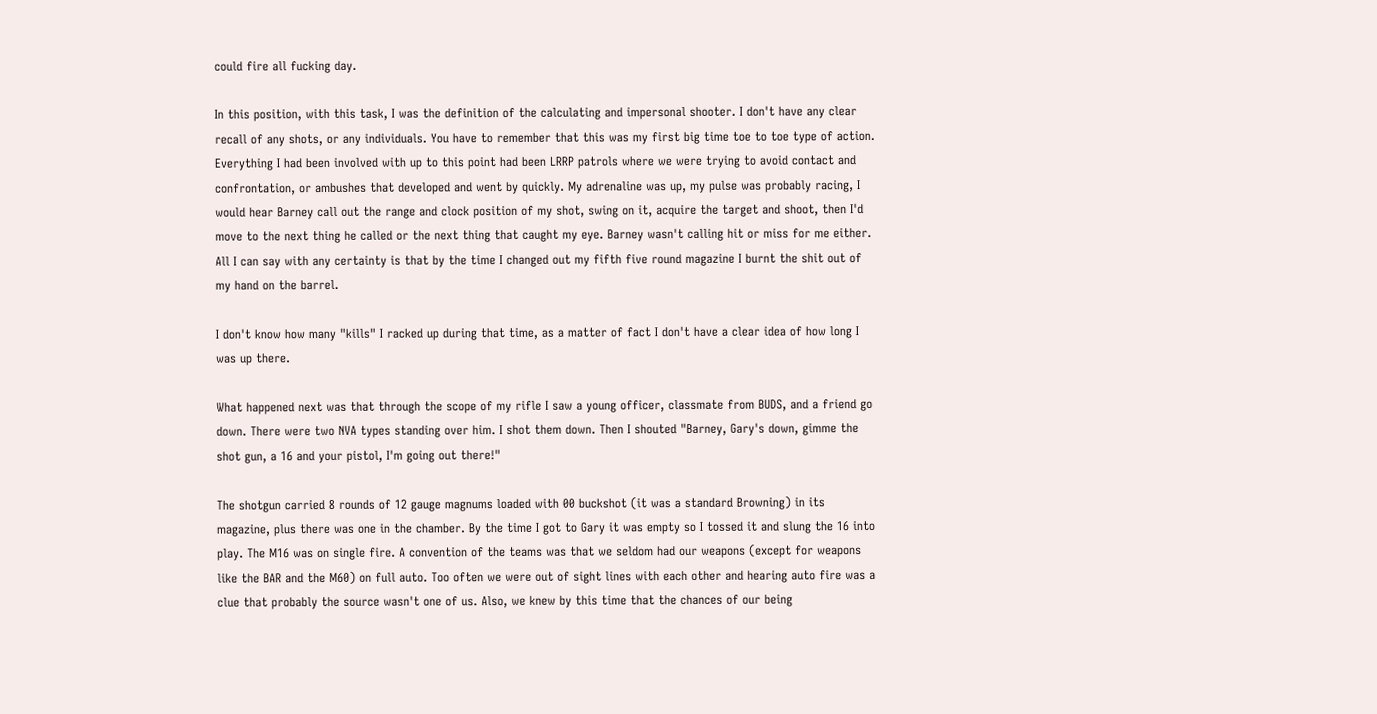could fire all fucking day.

In this position, with this task, I was the definition of the calculating and impersonal shooter. I don't have any clear recall of any shots, or any individuals. You have to remember that this was my first big time toe to toe type of action. Everything I had been involved with up to this point had been LRRP patrols where we were trying to avoid contact and confrontation, or ambushes that developed and went by quickly. My adrenaline was up, my pulse was probably racing, I would hear Barney call out the range and clock position of my shot, swing on it, acquire the target and shoot, then I'd move to the next thing he called or the next thing that caught my eye. Barney wasn't calling hit or miss for me either. All I can say with any certainty is that by the time I changed out my fifth five round magazine I burnt the shit out of my hand on the barrel.

I don't know how many "kills" I racked up during that time, as a matter of fact I don't have a clear idea of how long I was up there.

What happened next was that through the scope of my rifle I saw a young officer, classmate from BUDS, and a friend go down. There were two NVA types standing over him. I shot them down. Then I shouted "Barney, Gary's down, gimme the shot gun, a 16 and your pistol, I'm going out there!"

The shotgun carried 8 rounds of 12 gauge magnums loaded with 00 buckshot (it was a standard Browning) in its magazine, plus there was one in the chamber. By the time I got to Gary it was empty so I tossed it and slung the 16 into play. The M16 was on single fire. A convention of the teams was that we seldom had our weapons (except for weapons like the BAR and the M60) on full auto. Too often we were out of sight lines with each other and hearing auto fire was a clue that probably the source wasn't one of us. Also, we knew by this time that the chances of our being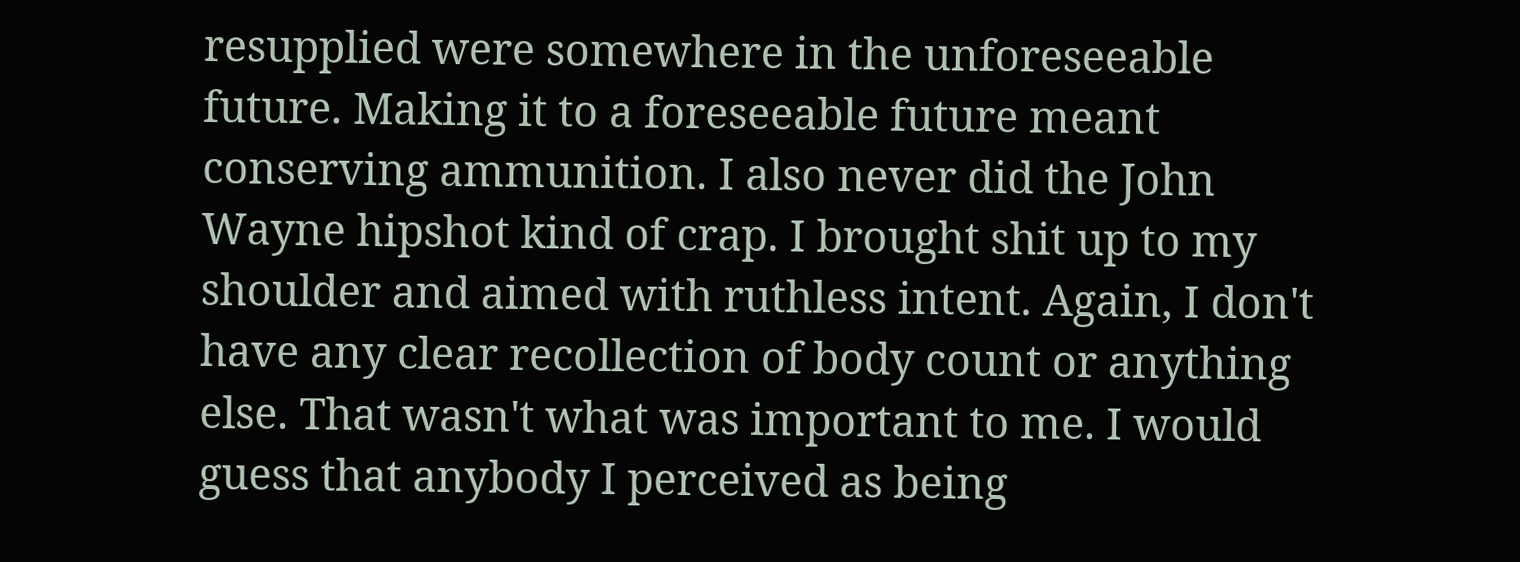resupplied were somewhere in the unforeseeable future. Making it to a foreseeable future meant conserving ammunition. I also never did the John Wayne hipshot kind of crap. I brought shit up to my shoulder and aimed with ruthless intent. Again, I don't have any clear recollection of body count or anything else. That wasn't what was important to me. I would guess that anybody I perceived as being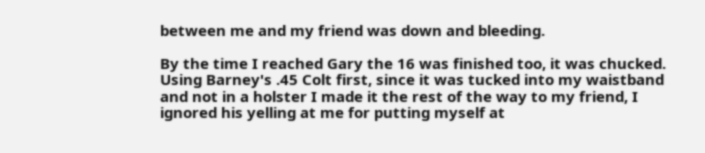between me and my friend was down and bleeding.

By the time I reached Gary the 16 was finished too, it was chucked. Using Barney's .45 Colt first, since it was tucked into my waistband and not in a holster I made it the rest of the way to my friend, I ignored his yelling at me for putting myself at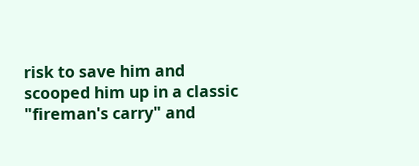risk to save him and scooped him up in a classic "fireman's carry" and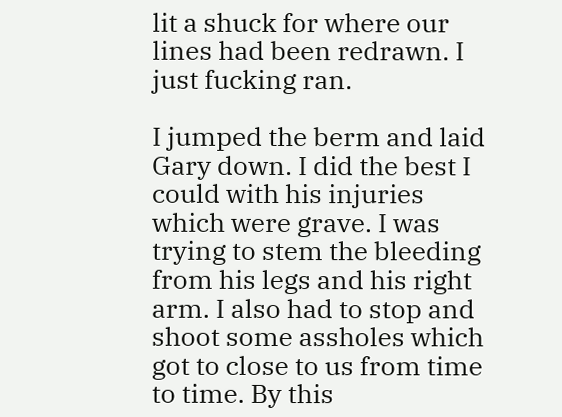lit a shuck for where our lines had been redrawn. I just fucking ran.

I jumped the berm and laid Gary down. I did the best I could with his injuries which were grave. I was trying to stem the bleeding from his legs and his right arm. I also had to stop and shoot some assholes which got to close to us from time to time. By this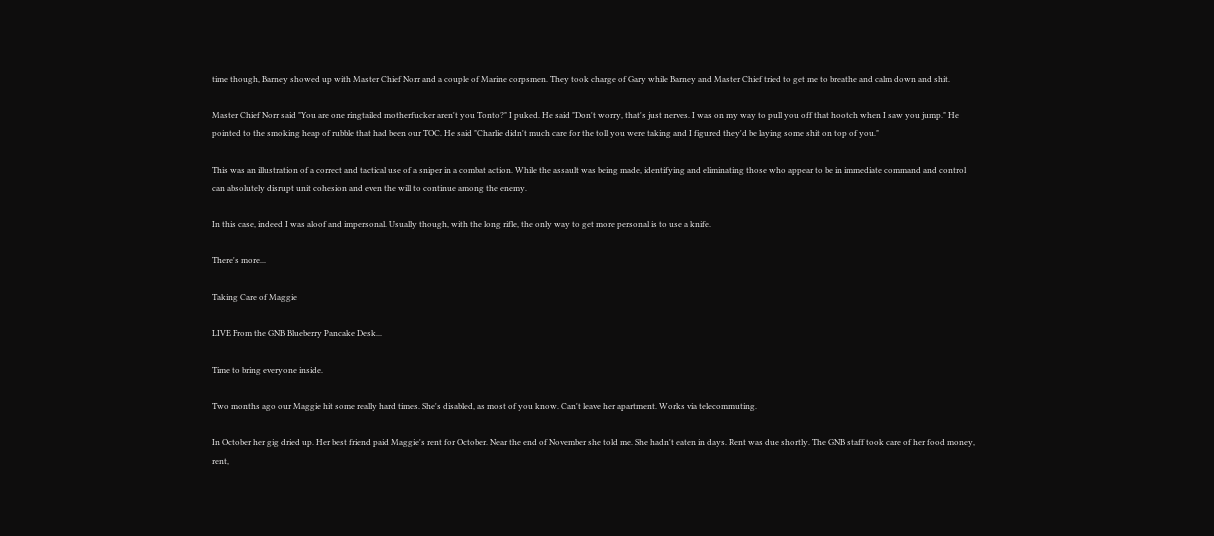time though, Barney showed up with Master Chief Norr and a couple of Marine corpsmen. They took charge of Gary while Barney and Master Chief tried to get me to breathe and calm down and shit.

Master Chief Norr said "You are one ringtailed motherfucker aren't you Tonto?" I puked. He said "Don't worry, that's just nerves. I was on my way to pull you off that hootch when I saw you jump." He pointed to the smoking heap of rubble that had been our TOC. He said "Charlie didn't much care for the toll you were taking and I figured they'd be laying some shit on top of you."

This was an illustration of a correct and tactical use of a sniper in a combat action. While the assault was being made, identifying and eliminating those who appear to be in immediate command and control can absolutely disrupt unit cohesion and even the will to continue among the enemy.

In this case, indeed I was aloof and impersonal. Usually though, with the long rifle, the only way to get more personal is to use a knife.

There's more...

Taking Care of Maggie

LIVE From the GNB Blueberry Pancake Desk...

Time to bring everyone inside.

Two months ago our Maggie hit some really hard times. She's disabled, as most of you know. Can't leave her apartment. Works via telecommuting.

In October her gig dried up. Her best friend paid Maggie's rent for October. Near the end of November she told me. She hadn't eaten in days. Rent was due shortly. The GNB staff took care of her food money, rent,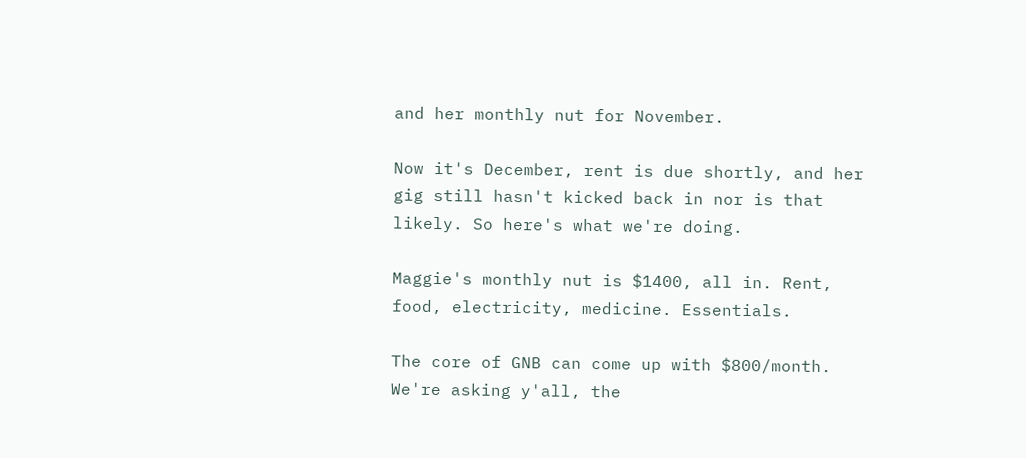and her monthly nut for November.

Now it's December, rent is due shortly, and her gig still hasn't kicked back in nor is that likely. So here's what we're doing.

Maggie's monthly nut is $1400, all in. Rent, food, electricity, medicine. Essentials.

The core of GNB can come up with $800/month. We're asking y'all, the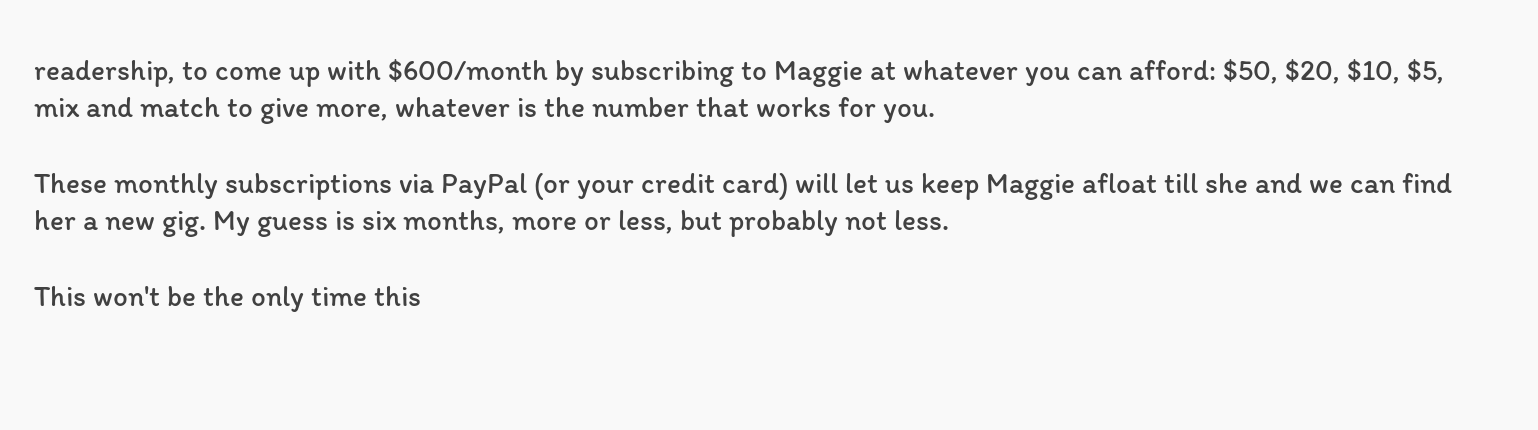readership, to come up with $600/month by subscribing to Maggie at whatever you can afford: $50, $20, $10, $5, mix and match to give more, whatever is the number that works for you.

These monthly subscriptions via PayPal (or your credit card) will let us keep Maggie afloat till she and we can find her a new gig. My guess is six months, more or less, but probably not less.

This won't be the only time this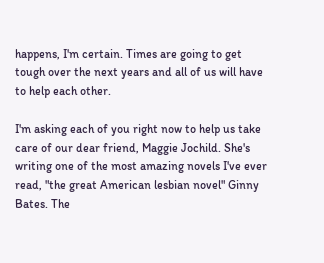happens, I'm certain. Times are going to get tough over the next years and all of us will have to help each other.

I'm asking each of you right now to help us take care of our dear friend, Maggie Jochild. She's writing one of the most amazing novels I've ever read, "the great American lesbian novel" Ginny Bates. The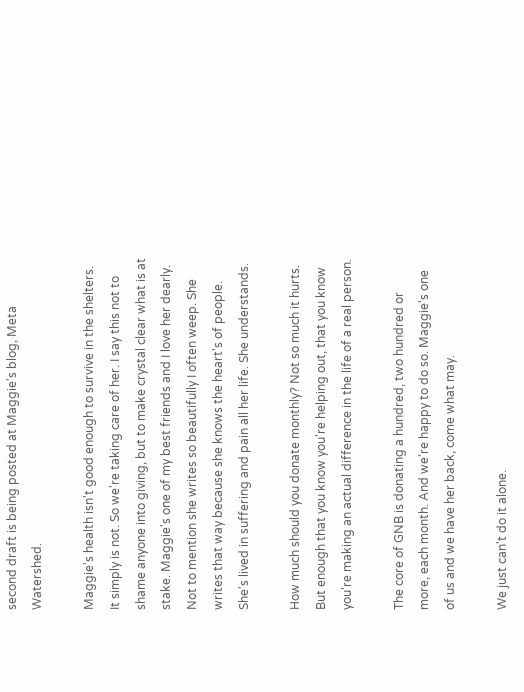second draft is being posted at Maggie's blog, Meta Watershed.

Maggie's health isn't good enough to survive in the shelters. It simply is not. So we're taking care of her. I say this not to shame anyone into giving, but to make crystal clear what is at stake. Maggie's one of my best friends and I love her dearly. Not to mention she writes so beautifully I often weep. She writes that way because she knows the heart's of people. She's lived in suffering and pain all her life. She understands.

How much should you donate monthly? Not so much it hurts. But enough that you know you're helping out, that you know you're making an actual difference in the life of a real person.

The core of GNB is donating a hundred, two hundred or more, each month. And we're happy to do so. Maggie's one of us and we have her back, come what may.

We just can't do it alone.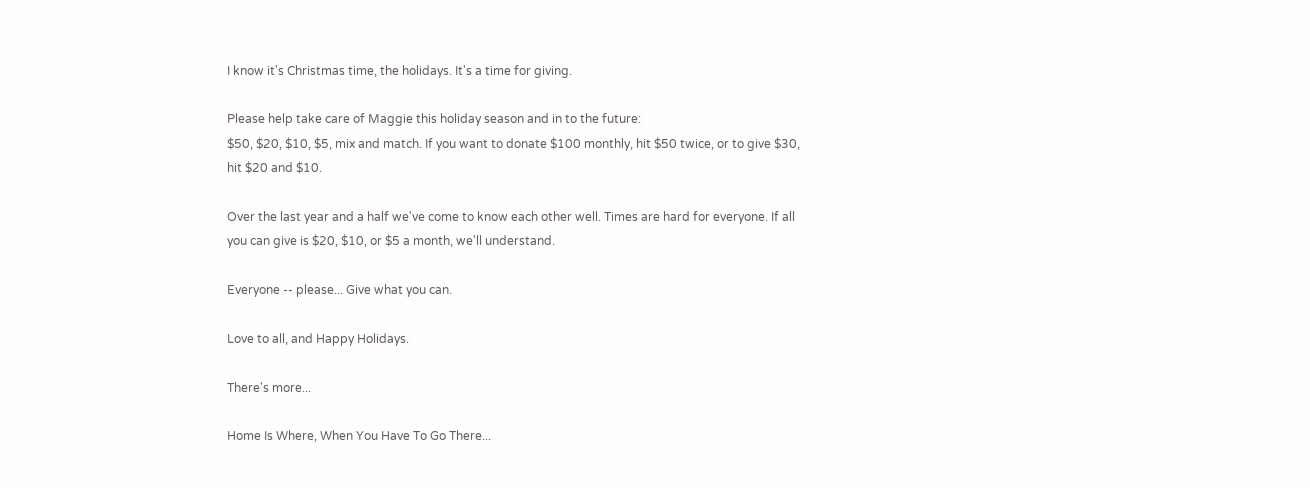I know it's Christmas time, the holidays. It's a time for giving.

Please help take care of Maggie this holiday season and in to the future:
$50, $20, $10, $5, mix and match. If you want to donate $100 monthly, hit $50 twice, or to give $30, hit $20 and $10.

Over the last year and a half we've come to know each other well. Times are hard for everyone. If all you can give is $20, $10, or $5 a month, we'll understand.

Everyone -- please... Give what you can.

Love to all, and Happy Holidays.

There's more...

Home Is Where, When You Have To Go There...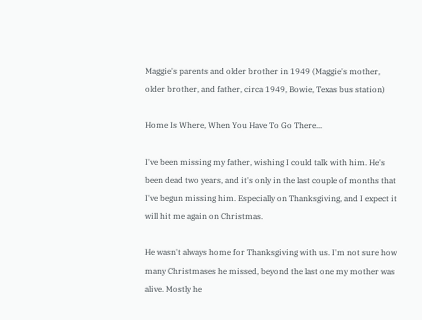Maggie's parents and older brother in 1949 (Maggie's mother, older brother, and father, circa 1949, Bowie, Texas bus station)

Home Is Where, When You Have To Go There...

I've been missing my father, wishing I could talk with him. He's been dead two years, and it's only in the last couple of months that I've begun missing him. Especially on Thanksgiving, and I expect it will hit me again on Christmas.

He wasn't always home for Thanksgiving with us. I'm not sure how many Christmases he missed, beyond the last one my mother was alive. Mostly he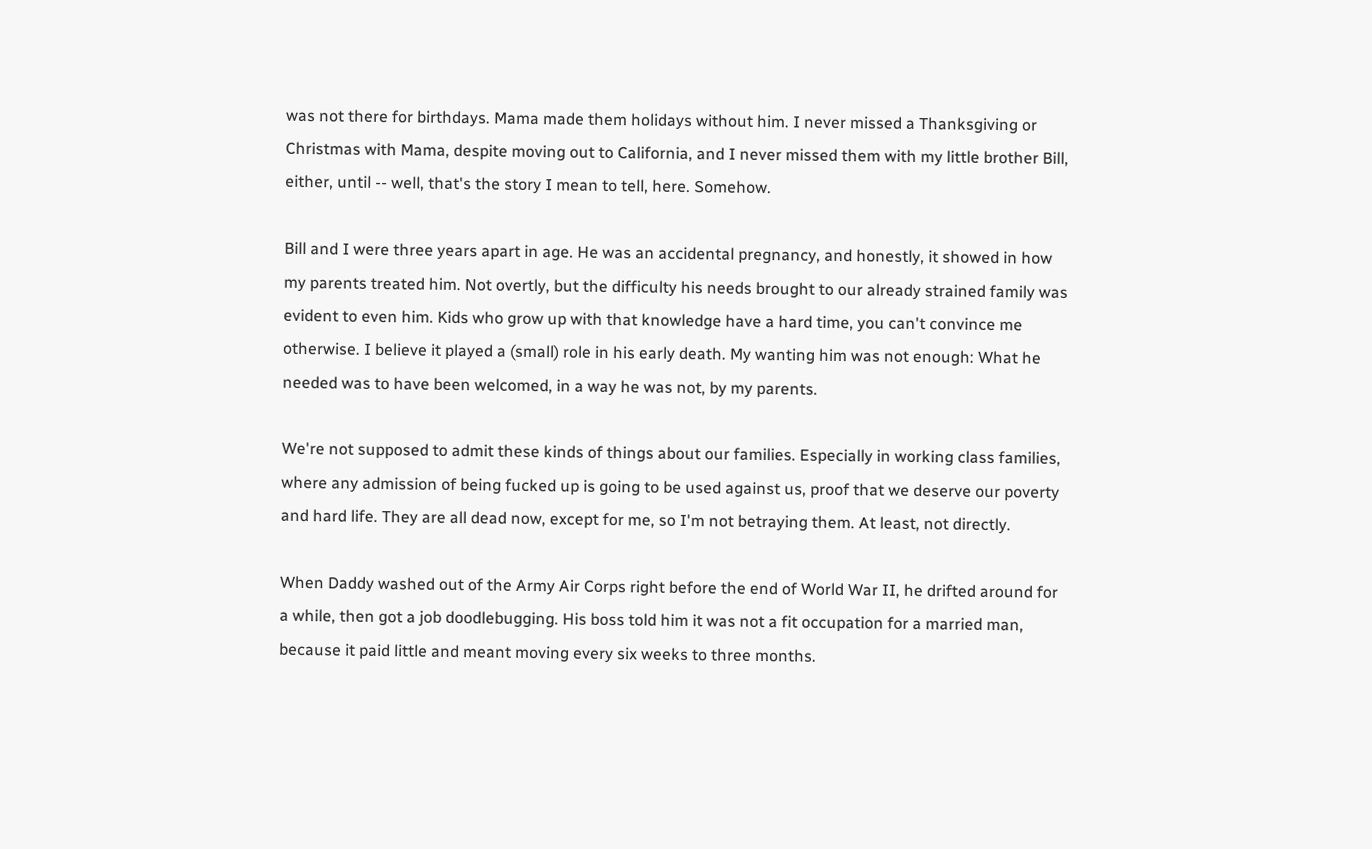was not there for birthdays. Mama made them holidays without him. I never missed a Thanksgiving or Christmas with Mama, despite moving out to California, and I never missed them with my little brother Bill, either, until -- well, that's the story I mean to tell, here. Somehow.

Bill and I were three years apart in age. He was an accidental pregnancy, and honestly, it showed in how my parents treated him. Not overtly, but the difficulty his needs brought to our already strained family was evident to even him. Kids who grow up with that knowledge have a hard time, you can't convince me otherwise. I believe it played a (small) role in his early death. My wanting him was not enough: What he needed was to have been welcomed, in a way he was not, by my parents.

We're not supposed to admit these kinds of things about our families. Especially in working class families, where any admission of being fucked up is going to be used against us, proof that we deserve our poverty and hard life. They are all dead now, except for me, so I'm not betraying them. At least, not directly.

When Daddy washed out of the Army Air Corps right before the end of World War II, he drifted around for a while, then got a job doodlebugging. His boss told him it was not a fit occupation for a married man, because it paid little and meant moving every six weeks to three months.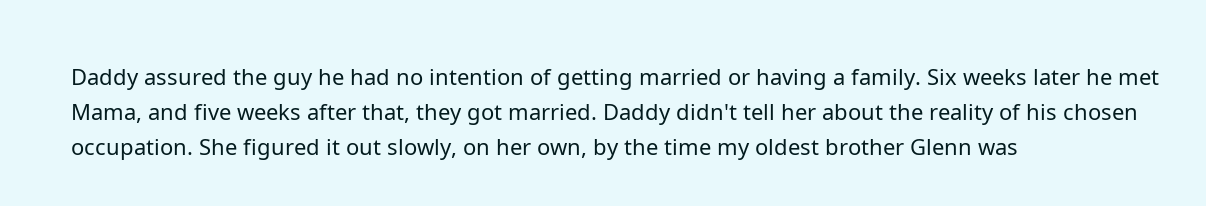Daddy assured the guy he had no intention of getting married or having a family. Six weeks later he met Mama, and five weeks after that, they got married. Daddy didn't tell her about the reality of his chosen occupation. She figured it out slowly, on her own, by the time my oldest brother Glenn was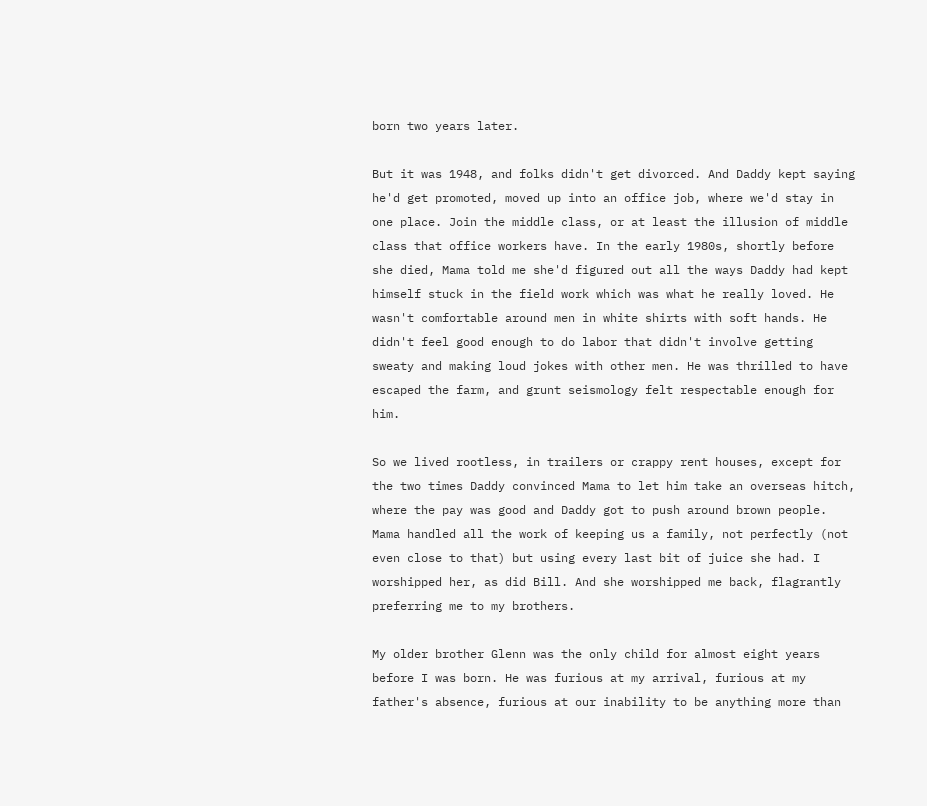born two years later.

But it was 1948, and folks didn't get divorced. And Daddy kept saying he'd get promoted, moved up into an office job, where we'd stay in one place. Join the middle class, or at least the illusion of middle class that office workers have. In the early 1980s, shortly before she died, Mama told me she'd figured out all the ways Daddy had kept himself stuck in the field work which was what he really loved. He wasn't comfortable around men in white shirts with soft hands. He didn't feel good enough to do labor that didn't involve getting sweaty and making loud jokes with other men. He was thrilled to have escaped the farm, and grunt seismology felt respectable enough for him.

So we lived rootless, in trailers or crappy rent houses, except for the two times Daddy convinced Mama to let him take an overseas hitch, where the pay was good and Daddy got to push around brown people. Mama handled all the work of keeping us a family, not perfectly (not even close to that) but using every last bit of juice she had. I worshipped her, as did Bill. And she worshipped me back, flagrantly preferring me to my brothers.

My older brother Glenn was the only child for almost eight years before I was born. He was furious at my arrival, furious at my father's absence, furious at our inability to be anything more than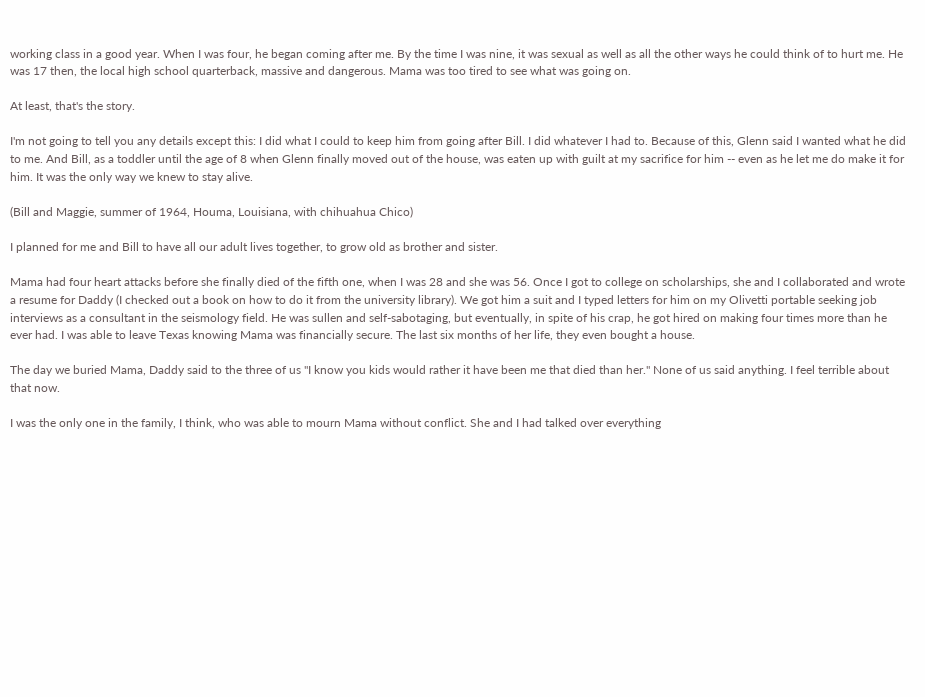working class in a good year. When I was four, he began coming after me. By the time I was nine, it was sexual as well as all the other ways he could think of to hurt me. He was 17 then, the local high school quarterback, massive and dangerous. Mama was too tired to see what was going on.

At least, that's the story.

I'm not going to tell you any details except this: I did what I could to keep him from going after Bill. I did whatever I had to. Because of this, Glenn said I wanted what he did to me. And Bill, as a toddler until the age of 8 when Glenn finally moved out of the house, was eaten up with guilt at my sacrifice for him -- even as he let me do make it for him. It was the only way we knew to stay alive.

(Bill and Maggie, summer of 1964, Houma, Louisiana, with chihuahua Chico)

I planned for me and Bill to have all our adult lives together, to grow old as brother and sister.

Mama had four heart attacks before she finally died of the fifth one, when I was 28 and she was 56. Once I got to college on scholarships, she and I collaborated and wrote a resume for Daddy (I checked out a book on how to do it from the university library). We got him a suit and I typed letters for him on my Olivetti portable seeking job interviews as a consultant in the seismology field. He was sullen and self-sabotaging, but eventually, in spite of his crap, he got hired on making four times more than he ever had. I was able to leave Texas knowing Mama was financially secure. The last six months of her life, they even bought a house.

The day we buried Mama, Daddy said to the three of us "I know you kids would rather it have been me that died than her." None of us said anything. I feel terrible about that now.

I was the only one in the family, I think, who was able to mourn Mama without conflict. She and I had talked over everything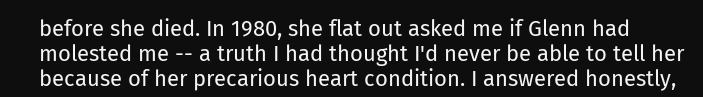before she died. In 1980, she flat out asked me if Glenn had molested me -- a truth I had thought I'd never be able to tell her because of her precarious heart condition. I answered honestly,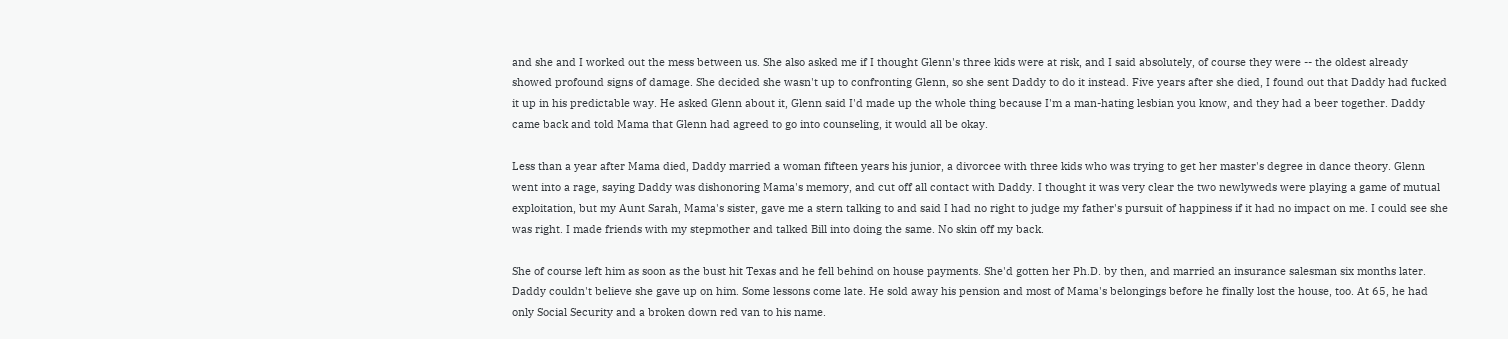and she and I worked out the mess between us. She also asked me if I thought Glenn's three kids were at risk, and I said absolutely, of course they were -- the oldest already showed profound signs of damage. She decided she wasn't up to confronting Glenn, so she sent Daddy to do it instead. Five years after she died, I found out that Daddy had fucked it up in his predictable way. He asked Glenn about it, Glenn said I'd made up the whole thing because I'm a man-hating lesbian you know, and they had a beer together. Daddy came back and told Mama that Glenn had agreed to go into counseling, it would all be okay.

Less than a year after Mama died, Daddy married a woman fifteen years his junior, a divorcee with three kids who was trying to get her master's degree in dance theory. Glenn went into a rage, saying Daddy was dishonoring Mama's memory, and cut off all contact with Daddy. I thought it was very clear the two newlyweds were playing a game of mutual exploitation, but my Aunt Sarah, Mama's sister, gave me a stern talking to and said I had no right to judge my father's pursuit of happiness if it had no impact on me. I could see she was right. I made friends with my stepmother and talked Bill into doing the same. No skin off my back.

She of course left him as soon as the bust hit Texas and he fell behind on house payments. She'd gotten her Ph.D. by then, and married an insurance salesman six months later. Daddy couldn't believe she gave up on him. Some lessons come late. He sold away his pension and most of Mama's belongings before he finally lost the house, too. At 65, he had only Social Security and a broken down red van to his name.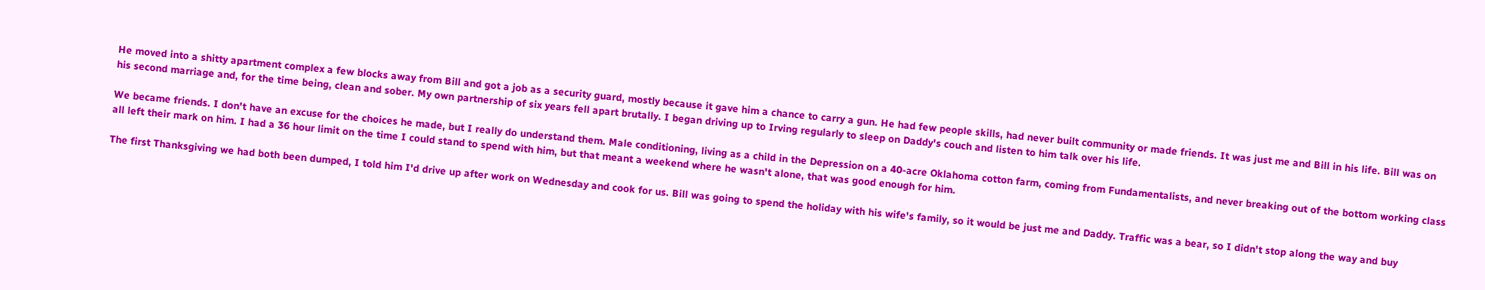He moved into a shitty apartment complex a few blocks away from Bill and got a job as a security guard, mostly because it gave him a chance to carry a gun. He had few people skills, had never built community or made friends. It was just me and Bill in his life. Bill was on his second marriage and, for the time being, clean and sober. My own partnership of six years fell apart brutally. I began driving up to Irving regularly to sleep on Daddy's couch and listen to him talk over his life.

We became friends. I don't have an excuse for the choices he made, but I really do understand them. Male conditioning, living as a child in the Depression on a 40-acre Oklahoma cotton farm, coming from Fundamentalists, and never breaking out of the bottom working class all left their mark on him. I had a 36 hour limit on the time I could stand to spend with him, but that meant a weekend where he wasn't alone, that was good enough for him.

The first Thanksgiving we had both been dumped, I told him I'd drive up after work on Wednesday and cook for us. Bill was going to spend the holiday with his wife's family, so it would be just me and Daddy. Traffic was a bear, so I didn't stop along the way and buy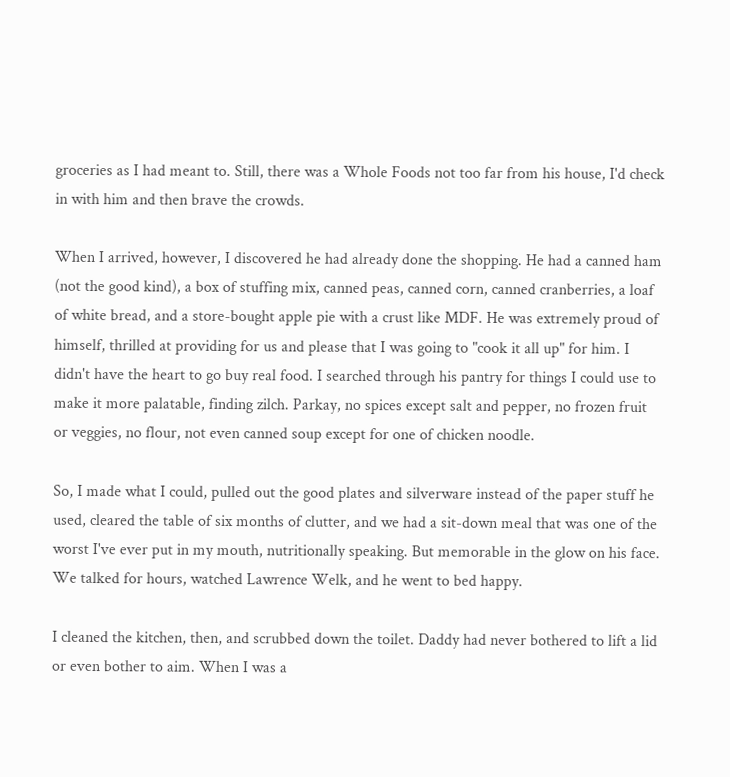groceries as I had meant to. Still, there was a Whole Foods not too far from his house, I'd check in with him and then brave the crowds.

When I arrived, however, I discovered he had already done the shopping. He had a canned ham (not the good kind), a box of stuffing mix, canned peas, canned corn, canned cranberries, a loaf of white bread, and a store-bought apple pie with a crust like MDF. He was extremely proud of himself, thrilled at providing for us and please that I was going to "cook it all up" for him. I didn't have the heart to go buy real food. I searched through his pantry for things I could use to make it more palatable, finding zilch. Parkay, no spices except salt and pepper, no frozen fruit or veggies, no flour, not even canned soup except for one of chicken noodle.

So, I made what I could, pulled out the good plates and silverware instead of the paper stuff he used, cleared the table of six months of clutter, and we had a sit-down meal that was one of the worst I've ever put in my mouth, nutritionally speaking. But memorable in the glow on his face. We talked for hours, watched Lawrence Welk, and he went to bed happy.

I cleaned the kitchen, then, and scrubbed down the toilet. Daddy had never bothered to lift a lid or even bother to aim. When I was a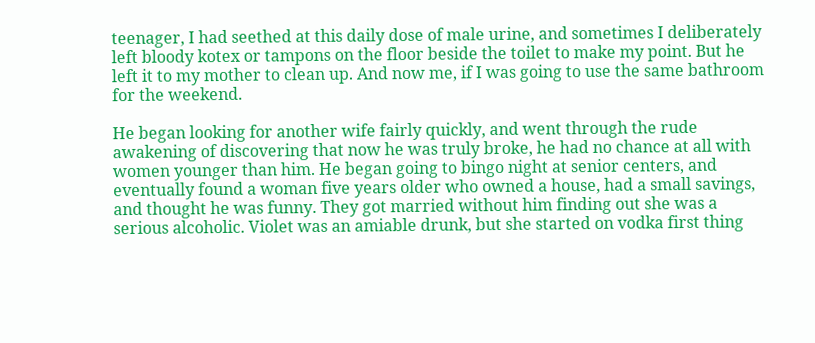teenager, I had seethed at this daily dose of male urine, and sometimes I deliberately left bloody kotex or tampons on the floor beside the toilet to make my point. But he left it to my mother to clean up. And now me, if I was going to use the same bathroom for the weekend.

He began looking for another wife fairly quickly, and went through the rude awakening of discovering that now he was truly broke, he had no chance at all with women younger than him. He began going to bingo night at senior centers, and eventually found a woman five years older who owned a house, had a small savings, and thought he was funny. They got married without him finding out she was a serious alcoholic. Violet was an amiable drunk, but she started on vodka first thing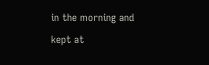in the morning and kept at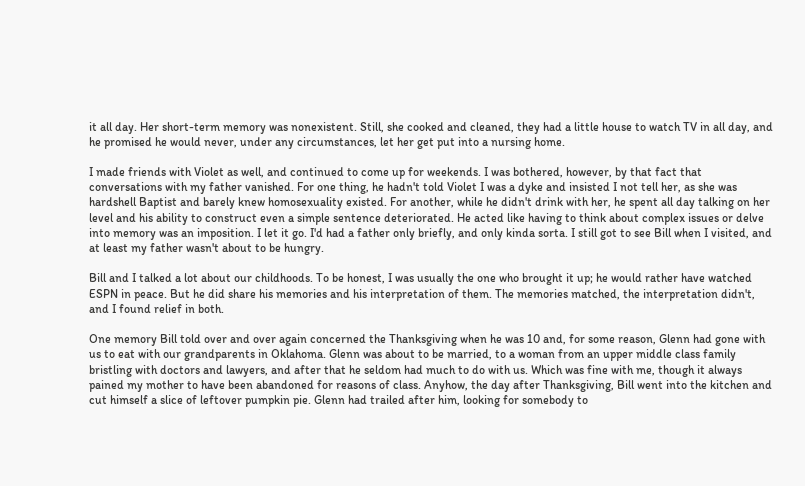it all day. Her short-term memory was nonexistent. Still, she cooked and cleaned, they had a little house to watch TV in all day, and he promised he would never, under any circumstances, let her get put into a nursing home.

I made friends with Violet as well, and continued to come up for weekends. I was bothered, however, by that fact that conversations with my father vanished. For one thing, he hadn't told Violet I was a dyke and insisted I not tell her, as she was hardshell Baptist and barely knew homosexuality existed. For another, while he didn't drink with her, he spent all day talking on her level and his ability to construct even a simple sentence deteriorated. He acted like having to think about complex issues or delve into memory was an imposition. I let it go. I'd had a father only briefly, and only kinda sorta. I still got to see Bill when I visited, and at least my father wasn't about to be hungry.

Bill and I talked a lot about our childhoods. To be honest, I was usually the one who brought it up; he would rather have watched ESPN in peace. But he did share his memories and his interpretation of them. The memories matched, the interpretation didn't, and I found relief in both.

One memory Bill told over and over again concerned the Thanksgiving when he was 10 and, for some reason, Glenn had gone with us to eat with our grandparents in Oklahoma. Glenn was about to be married, to a woman from an upper middle class family bristling with doctors and lawyers, and after that he seldom had much to do with us. Which was fine with me, though it always pained my mother to have been abandoned for reasons of class. Anyhow, the day after Thanksgiving, Bill went into the kitchen and cut himself a slice of leftover pumpkin pie. Glenn had trailed after him, looking for somebody to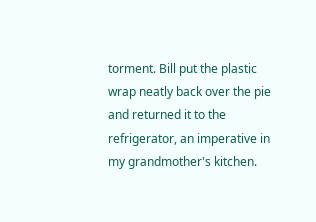torment. Bill put the plastic wrap neatly back over the pie and returned it to the refrigerator, an imperative in my grandmother's kitchen.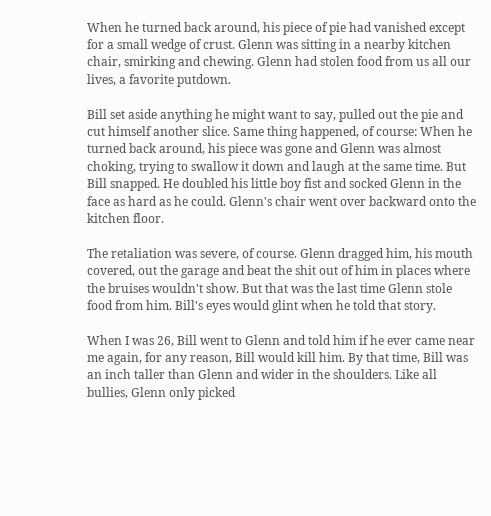When he turned back around, his piece of pie had vanished except for a small wedge of crust. Glenn was sitting in a nearby kitchen chair, smirking and chewing. Glenn had stolen food from us all our lives, a favorite putdown.

Bill set aside anything he might want to say, pulled out the pie and cut himself another slice. Same thing happened, of course: When he turned back around, his piece was gone and Glenn was almost choking, trying to swallow it down and laugh at the same time. But Bill snapped. He doubled his little boy fist and socked Glenn in the face as hard as he could. Glenn's chair went over backward onto the kitchen floor.

The retaliation was severe, of course. Glenn dragged him, his mouth covered, out the garage and beat the shit out of him in places where the bruises wouldn't show. But that was the last time Glenn stole food from him. Bill's eyes would glint when he told that story.

When I was 26, Bill went to Glenn and told him if he ever came near me again, for any reason, Bill would kill him. By that time, Bill was an inch taller than Glenn and wider in the shoulders. Like all bullies, Glenn only picked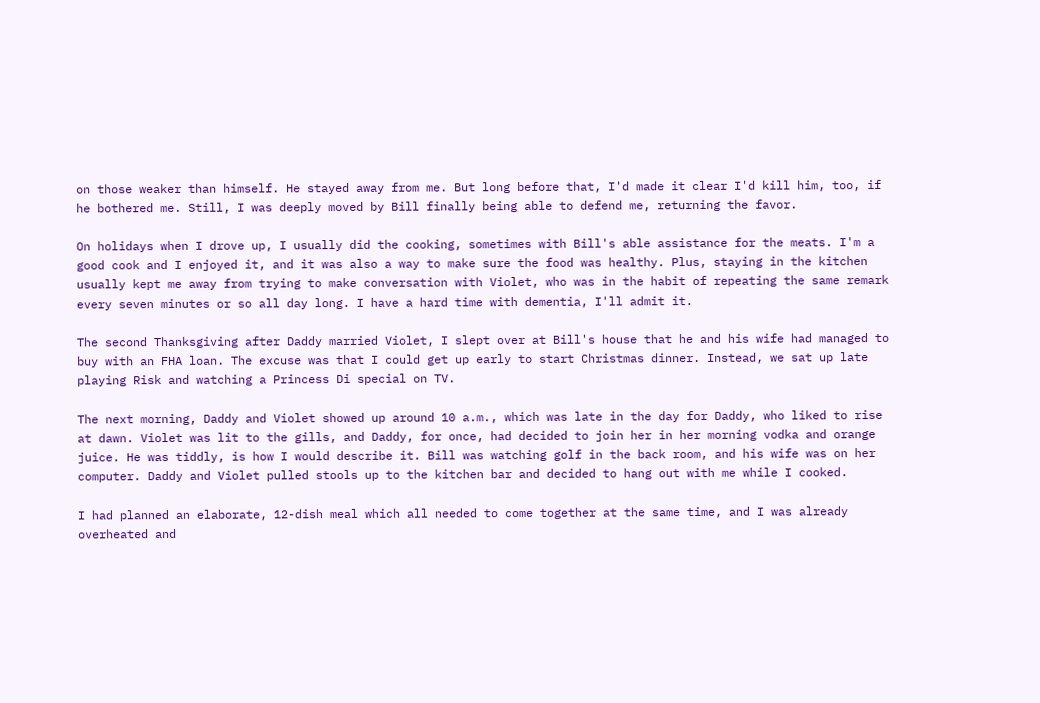on those weaker than himself. He stayed away from me. But long before that, I'd made it clear I'd kill him, too, if he bothered me. Still, I was deeply moved by Bill finally being able to defend me, returning the favor.

On holidays when I drove up, I usually did the cooking, sometimes with Bill's able assistance for the meats. I'm a good cook and I enjoyed it, and it was also a way to make sure the food was healthy. Plus, staying in the kitchen usually kept me away from trying to make conversation with Violet, who was in the habit of repeating the same remark every seven minutes or so all day long. I have a hard time with dementia, I'll admit it.

The second Thanksgiving after Daddy married Violet, I slept over at Bill's house that he and his wife had managed to buy with an FHA loan. The excuse was that I could get up early to start Christmas dinner. Instead, we sat up late playing Risk and watching a Princess Di special on TV.

The next morning, Daddy and Violet showed up around 10 a.m., which was late in the day for Daddy, who liked to rise at dawn. Violet was lit to the gills, and Daddy, for once, had decided to join her in her morning vodka and orange juice. He was tiddly, is how I would describe it. Bill was watching golf in the back room, and his wife was on her computer. Daddy and Violet pulled stools up to the kitchen bar and decided to hang out with me while I cooked.

I had planned an elaborate, 12-dish meal which all needed to come together at the same time, and I was already overheated and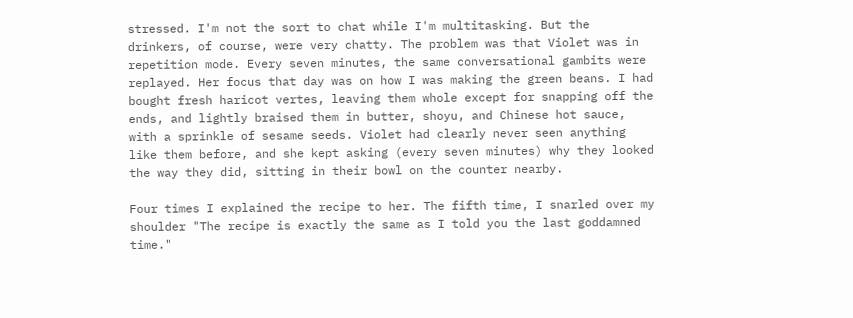stressed. I'm not the sort to chat while I'm multitasking. But the drinkers, of course, were very chatty. The problem was that Violet was in repetition mode. Every seven minutes, the same conversational gambits were replayed. Her focus that day was on how I was making the green beans. I had bought fresh haricot vertes, leaving them whole except for snapping off the ends, and lightly braised them in butter, shoyu, and Chinese hot sauce, with a sprinkle of sesame seeds. Violet had clearly never seen anything like them before, and she kept asking (every seven minutes) why they looked the way they did, sitting in their bowl on the counter nearby.

Four times I explained the recipe to her. The fifth time, I snarled over my shoulder "The recipe is exactly the same as I told you the last goddamned time."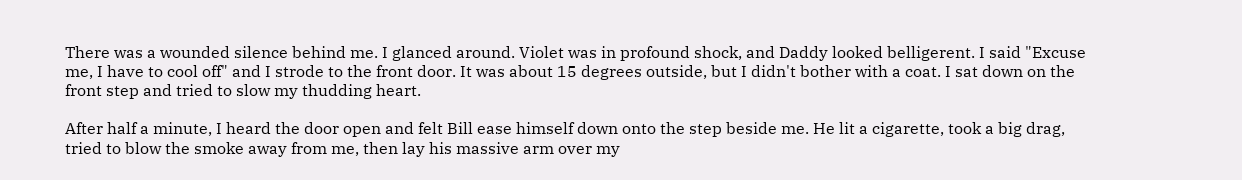There was a wounded silence behind me. I glanced around. Violet was in profound shock, and Daddy looked belligerent. I said "Excuse me, I have to cool off" and I strode to the front door. It was about 15 degrees outside, but I didn't bother with a coat. I sat down on the front step and tried to slow my thudding heart.

After half a minute, I heard the door open and felt Bill ease himself down onto the step beside me. He lit a cigarette, took a big drag, tried to blow the smoke away from me, then lay his massive arm over my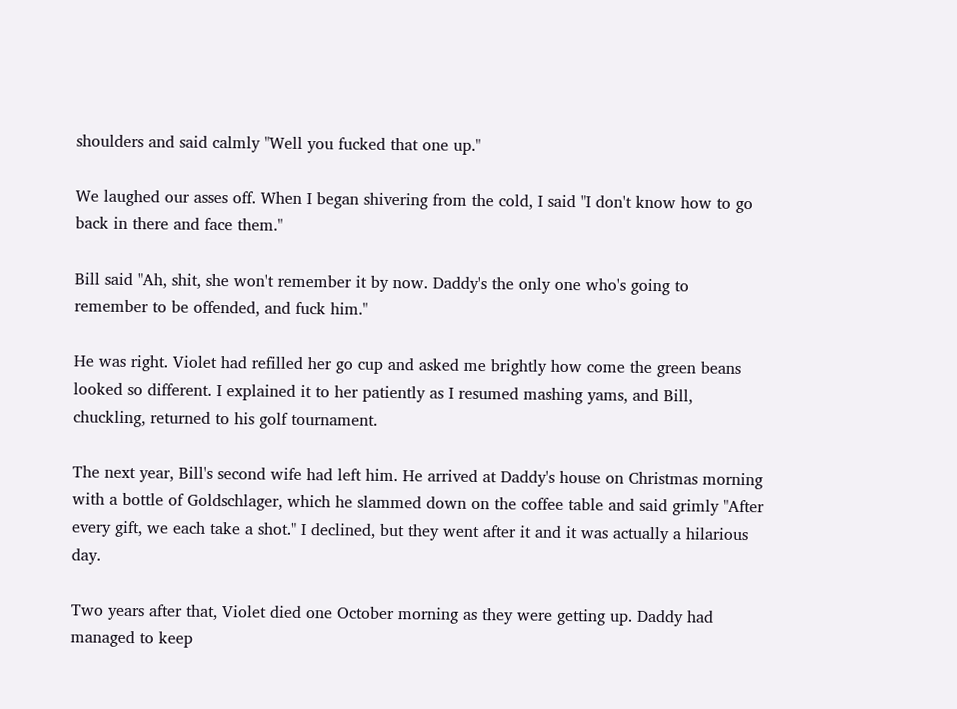shoulders and said calmly "Well you fucked that one up."

We laughed our asses off. When I began shivering from the cold, I said "I don't know how to go back in there and face them."

Bill said "Ah, shit, she won't remember it by now. Daddy's the only one who's going to remember to be offended, and fuck him."

He was right. Violet had refilled her go cup and asked me brightly how come the green beans looked so different. I explained it to her patiently as I resumed mashing yams, and Bill, chuckling, returned to his golf tournament.

The next year, Bill's second wife had left him. He arrived at Daddy's house on Christmas morning with a bottle of Goldschlager, which he slammed down on the coffee table and said grimly "After every gift, we each take a shot." I declined, but they went after it and it was actually a hilarious day.

Two years after that, Violet died one October morning as they were getting up. Daddy had managed to keep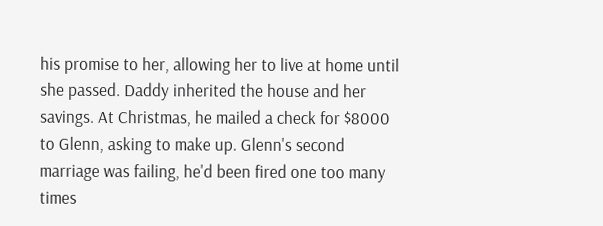his promise to her, allowing her to live at home until she passed. Daddy inherited the house and her savings. At Christmas, he mailed a check for $8000 to Glenn, asking to make up. Glenn's second marriage was failing, he'd been fired one too many times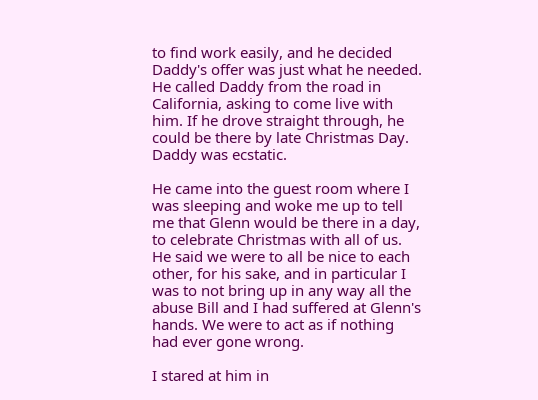to find work easily, and he decided Daddy's offer was just what he needed. He called Daddy from the road in California, asking to come live with him. If he drove straight through, he could be there by late Christmas Day. Daddy was ecstatic.

He came into the guest room where I was sleeping and woke me up to tell me that Glenn would be there in a day, to celebrate Christmas with all of us. He said we were to all be nice to each other, for his sake, and in particular I was to not bring up in any way all the abuse Bill and I had suffered at Glenn's hands. We were to act as if nothing had ever gone wrong.

I stared at him in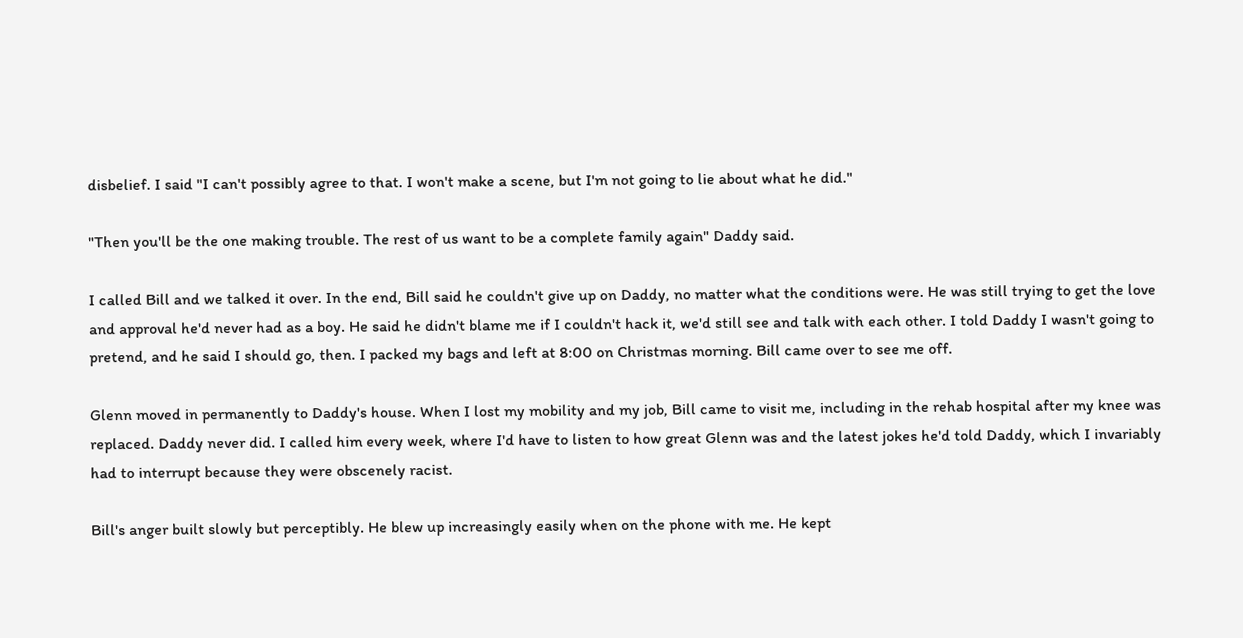disbelief. I said "I can't possibly agree to that. I won't make a scene, but I'm not going to lie about what he did."

"Then you'll be the one making trouble. The rest of us want to be a complete family again" Daddy said.

I called Bill and we talked it over. In the end, Bill said he couldn't give up on Daddy, no matter what the conditions were. He was still trying to get the love and approval he'd never had as a boy. He said he didn't blame me if I couldn't hack it, we'd still see and talk with each other. I told Daddy I wasn't going to pretend, and he said I should go, then. I packed my bags and left at 8:00 on Christmas morning. Bill came over to see me off.

Glenn moved in permanently to Daddy's house. When I lost my mobility and my job, Bill came to visit me, including in the rehab hospital after my knee was replaced. Daddy never did. I called him every week, where I'd have to listen to how great Glenn was and the latest jokes he'd told Daddy, which I invariably had to interrupt because they were obscenely racist.

Bill's anger built slowly but perceptibly. He blew up increasingly easily when on the phone with me. He kept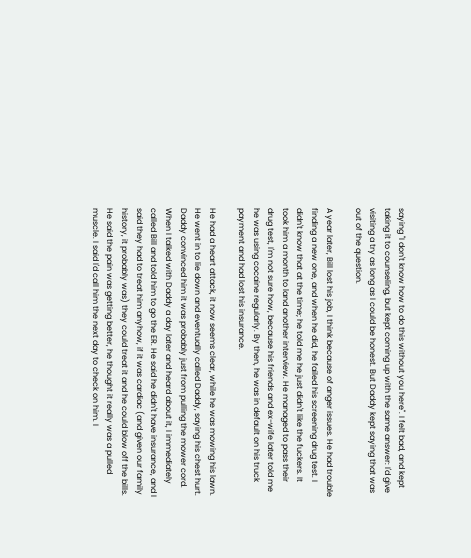saying "I don't know how to do this without you here". I felt bad, and kept taking it to counseling, but kept coming up with the same answer: I'd give visiting a try as long as I could be honest. But Daddy kept saying that was out of the question.

A year later, Bill lost his job, I think because of anger issues. He had trouble finding a new one, and when he did, he failed his screening drug test. I didn't know that at the time; he told me he just didn't like the fuckers. It took him a month to land another interview. He managed to pass their drug test, I'm not sure how, because his friends and ex-wife later told me he was using cocaine regularly. By then, he was in default on his truck payment and had lost his insurance.

He had a heart attack, it now seems clear, while he was mowing his lawn. He went in to lie down and eventually called Daddy, saying his chest hurt. Daddy convinced him it was probably just from pulling the mower cord. When I talked with Daddy a day later and heard about it, I immediately called Bill and told him to go the ER. He said he didn't have insurance, and I said they had to treat him anyhow, if it was cardiac (and given our family history, it probably was) they could treat it and he could blow off the bills. He said the pain was getting better, he thought it really was a pulled muscle. I said I'd call him the next day to check on him. I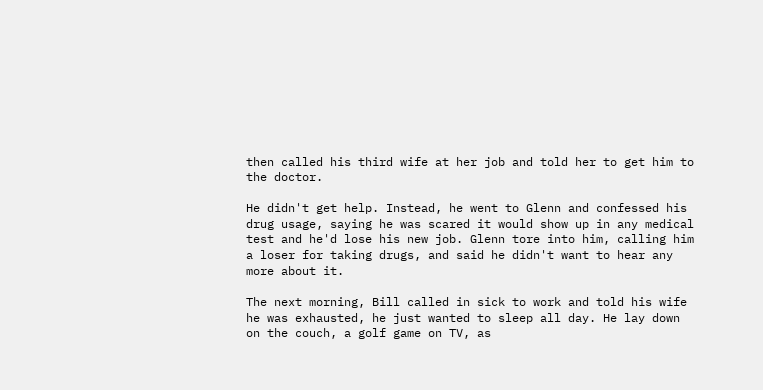then called his third wife at her job and told her to get him to the doctor.

He didn't get help. Instead, he went to Glenn and confessed his drug usage, saying he was scared it would show up in any medical test and he'd lose his new job. Glenn tore into him, calling him a loser for taking drugs, and said he didn't want to hear any more about it.

The next morning, Bill called in sick to work and told his wife he was exhausted, he just wanted to sleep all day. He lay down on the couch, a golf game on TV, as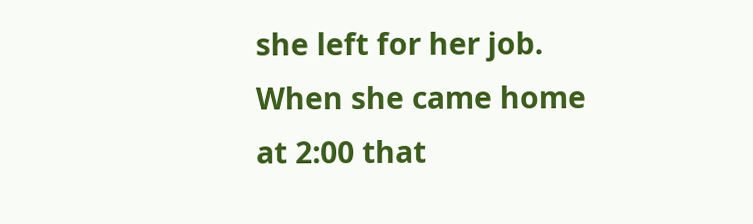she left for her job. When she came home at 2:00 that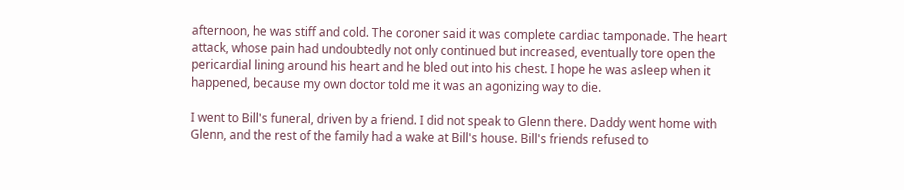afternoon, he was stiff and cold. The coroner said it was complete cardiac tamponade. The heart attack, whose pain had undoubtedly not only continued but increased, eventually tore open the pericardial lining around his heart and he bled out into his chest. I hope he was asleep when it happened, because my own doctor told me it was an agonizing way to die.

I went to Bill's funeral, driven by a friend. I did not speak to Glenn there. Daddy went home with Glenn, and the rest of the family had a wake at Bill's house. Bill's friends refused to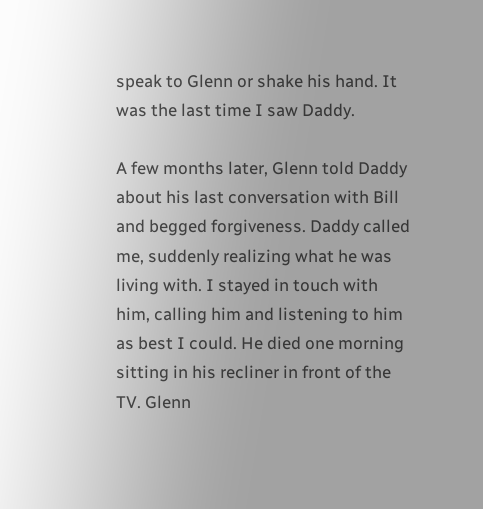speak to Glenn or shake his hand. It was the last time I saw Daddy.

A few months later, Glenn told Daddy about his last conversation with Bill and begged forgiveness. Daddy called me, suddenly realizing what he was living with. I stayed in touch with him, calling him and listening to him as best I could. He died one morning sitting in his recliner in front of the TV. Glenn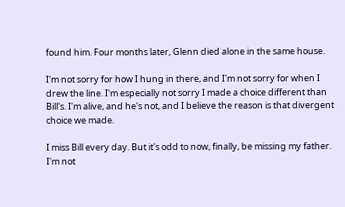found him. Four months later, Glenn died alone in the same house.

I'm not sorry for how I hung in there, and I'm not sorry for when I drew the line. I'm especially not sorry I made a choice different than Bill's. I'm alive, and he's not, and I believe the reason is that divergent choice we made.

I miss Bill every day. But it's odd to now, finally, be missing my father. I'm not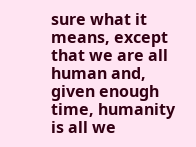sure what it means, except that we are all human and, given enough time, humanity is all we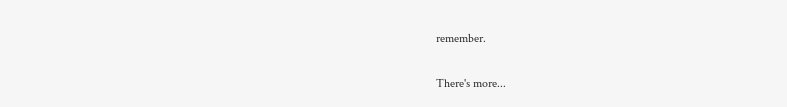remember.

There's more...